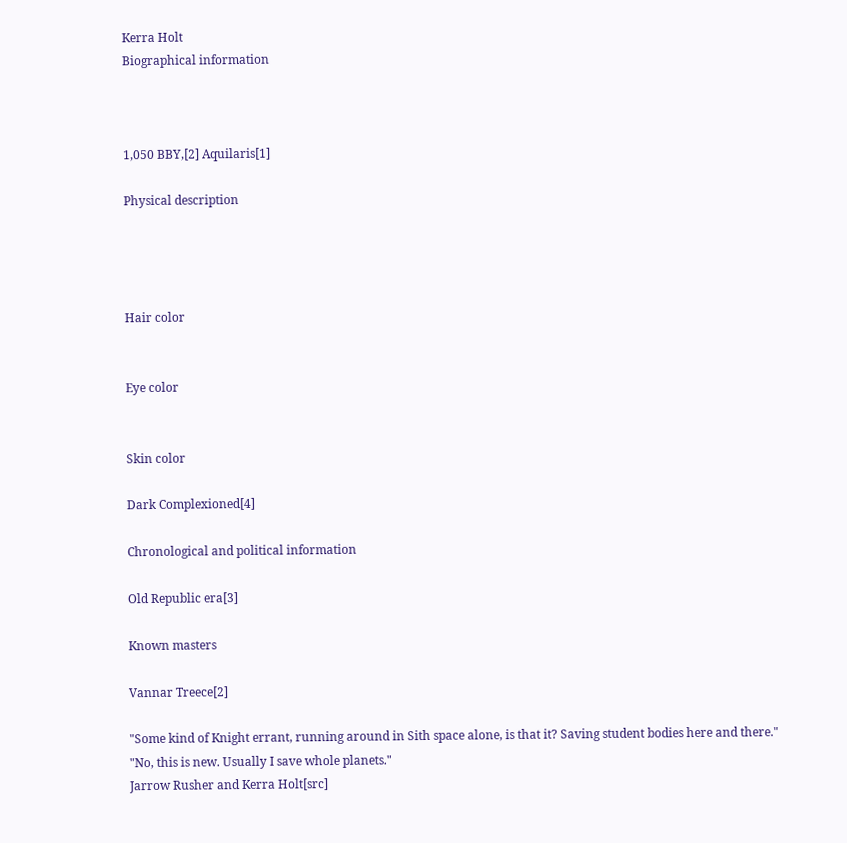Kerra Holt
Biographical information



1,050 BBY,[2] Aquilaris[1]

Physical description




Hair color


Eye color


Skin color

Dark Complexioned[4]

Chronological and political information

Old Republic era[3]

Known masters

Vannar Treece[2]

"Some kind of Knight errant, running around in Sith space alone, is that it? Saving student bodies here and there."
"No, this is new. Usually I save whole planets."
Jarrow Rusher and Kerra Holt[src]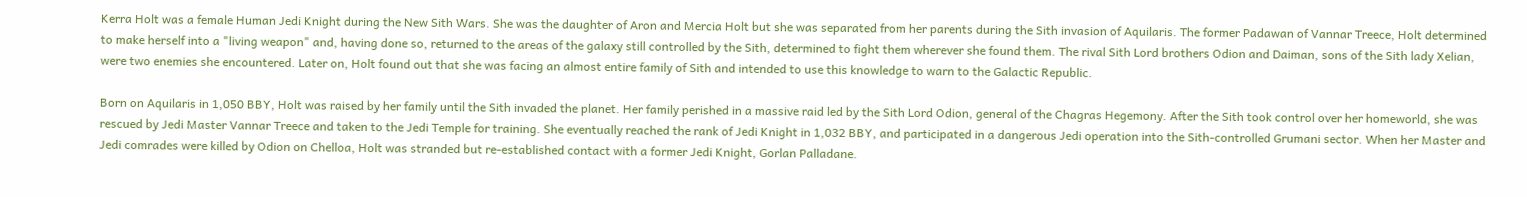Kerra Holt was a female Human Jedi Knight during the New Sith Wars. She was the daughter of Aron and Mercia Holt but she was separated from her parents during the Sith invasion of Aquilaris. The former Padawan of Vannar Treece, Holt determined to make herself into a "living weapon" and, having done so, returned to the areas of the galaxy still controlled by the Sith, determined to fight them wherever she found them. The rival Sith Lord brothers Odion and Daiman, sons of the Sith lady Xelian, were two enemies she encountered. Later on, Holt found out that she was facing an almost entire family of Sith and intended to use this knowledge to warn to the Galactic Republic.

Born on Aquilaris in 1,050 BBY, Holt was raised by her family until the Sith invaded the planet. Her family perished in a massive raid led by the Sith Lord Odion, general of the Chagras Hegemony. After the Sith took control over her homeworld, she was rescued by Jedi Master Vannar Treece and taken to the Jedi Temple for training. She eventually reached the rank of Jedi Knight in 1,032 BBY, and participated in a dangerous Jedi operation into the Sith-controlled Grumani sector. When her Master and Jedi comrades were killed by Odion on Chelloa, Holt was stranded but re-established contact with a former Jedi Knight, Gorlan Palladane.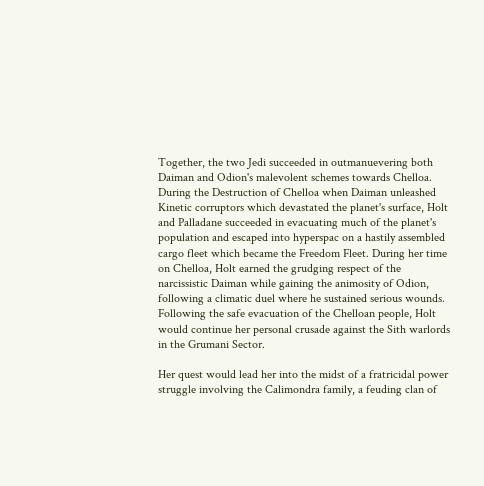Together, the two Jedi succeeded in outmanuevering both Daiman and Odion's malevolent schemes towards Chelloa. During the Destruction of Chelloa when Daiman unleashed Kinetic corruptors which devastated the planet's surface, Holt and Palladane succeeded in evacuating much of the planet's population and escaped into hyperspac on a hastily assembled cargo fleet which became the Freedom Fleet. During her time on Chelloa, Holt earned the grudging respect of the narcissistic Daiman while gaining the animosity of Odion, following a climatic duel where he sustained serious wounds. Following the safe evacuation of the Chelloan people, Holt would continue her personal crusade against the Sith warlords in the Grumani Sector.

Her quest would lead her into the midst of a fratricidal power struggle involving the Calimondra family, a feuding clan of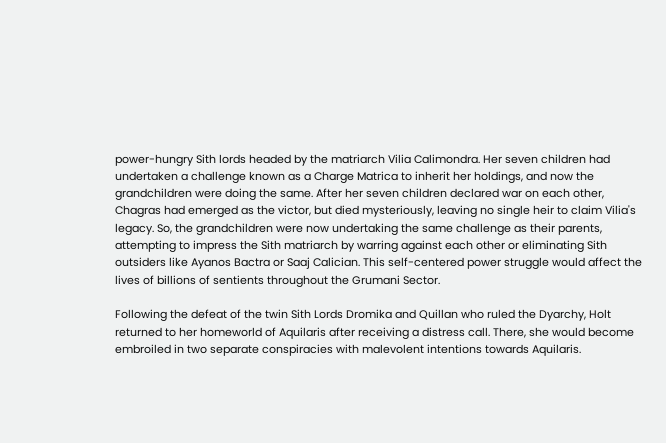power-hungry Sith lords headed by the matriarch Vilia Calimondra. Her seven children had undertaken a challenge known as a Charge Matrica to inherit her holdings, and now the grandchildren were doing the same. After her seven children declared war on each other, Chagras had emerged as the victor, but died mysteriously, leaving no single heir to claim Vilia's legacy. So, the grandchildren were now undertaking the same challenge as their parents, attempting to impress the Sith matriarch by warring against each other or eliminating Sith outsiders like Ayanos Bactra or Saaj Calician. This self-centered power struggle would affect the lives of billions of sentients throughout the Grumani Sector.

Following the defeat of the twin Sith Lords Dromika and Quillan who ruled the Dyarchy, Holt returned to her homeworld of Aquilaris after receiving a distress call. There, she would become embroiled in two separate conspiracies with malevolent intentions towards Aquilaris.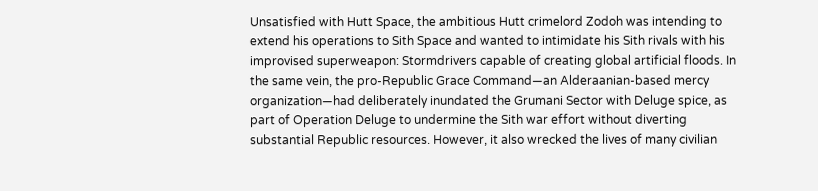Unsatisfied with Hutt Space, the ambitious Hutt crimelord Zodoh was intending to extend his operations to Sith Space and wanted to intimidate his Sith rivals with his improvised superweapon: Stormdrivers capable of creating global artificial floods. In the same vein, the pro-Republic Grace Command—an Alderaanian-based mercy organization—had deliberately inundated the Grumani Sector with Deluge spice, as part of Operation Deluge to undermine the Sith war effort without diverting substantial Republic resources. However, it also wrecked the lives of many civilian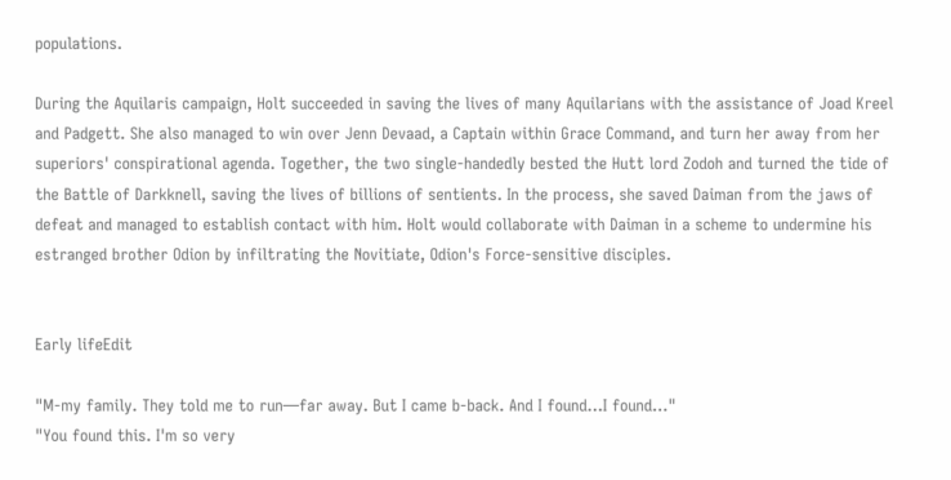populations.

During the Aquilaris campaign, Holt succeeded in saving the lives of many Aquilarians with the assistance of Joad Kreel and Padgett. She also managed to win over Jenn Devaad, a Captain within Grace Command, and turn her away from her superiors' conspirational agenda. Together, the two single-handedly bested the Hutt lord Zodoh and turned the tide of the Battle of Darkknell, saving the lives of billions of sentients. In the process, she saved Daiman from the jaws of defeat and managed to establish contact with him. Holt would collaborate with Daiman in a scheme to undermine his estranged brother Odion by infiltrating the Novitiate, Odion's Force-sensitive disciples.


Early lifeEdit

"M-my family. They told me to run—far away. But I came b-back. And I found…I found…"
"You found this. I'm so very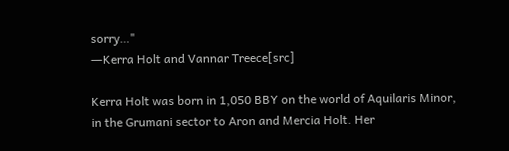sorry…"
―Kerra Holt and Vannar Treece[src]

Kerra Holt was born in 1,050 BBY on the world of Aquilaris Minor, in the Grumani sector to Aron and Mercia Holt. Her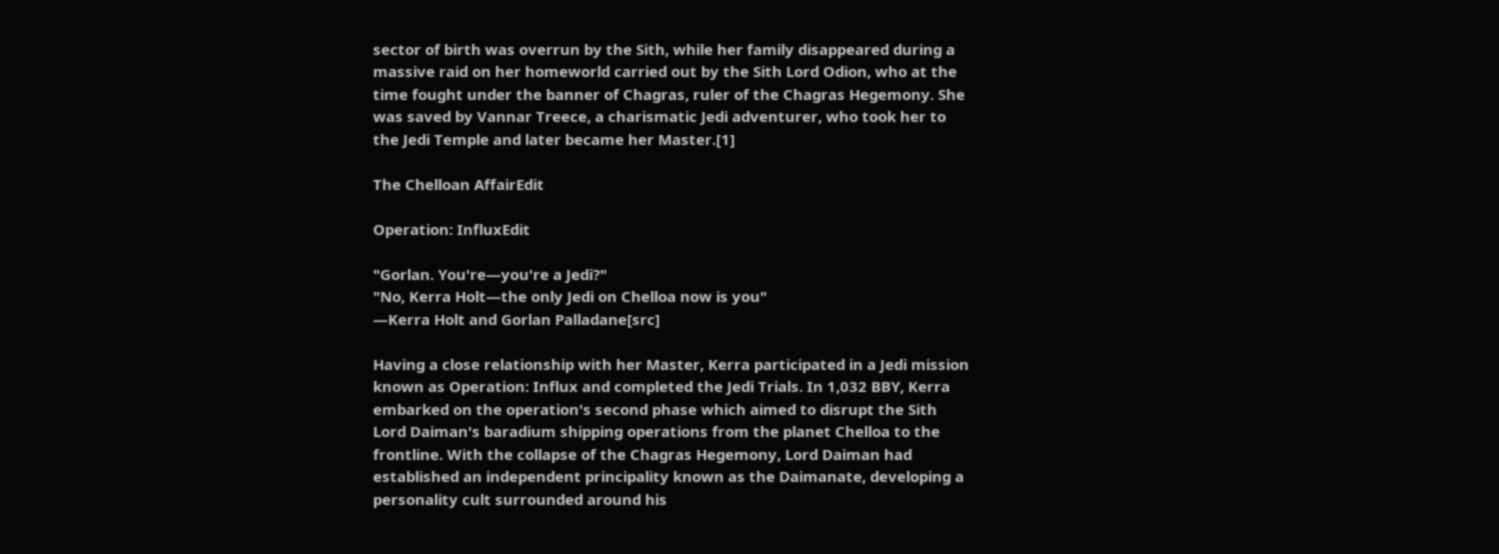sector of birth was overrun by the Sith, while her family disappeared during a massive raid on her homeworld carried out by the Sith Lord Odion, who at the time fought under the banner of Chagras, ruler of the Chagras Hegemony. She was saved by Vannar Treece, a charismatic Jedi adventurer, who took her to the Jedi Temple and later became her Master.[1]

The Chelloan AffairEdit

Operation: InfluxEdit

"Gorlan. You're—you're a Jedi?"
"No, Kerra Holt—the only Jedi on Chelloa now is you"
―Kerra Holt and Gorlan Palladane[src]

Having a close relationship with her Master, Kerra participated in a Jedi mission known as Operation: Influx and completed the Jedi Trials. In 1,032 BBY, Kerra embarked on the operation's second phase which aimed to disrupt the Sith Lord Daiman's baradium shipping operations from the planet Chelloa to the frontline. With the collapse of the Chagras Hegemony, Lord Daiman had established an independent principality known as the Daimanate, developing a personality cult surrounded around his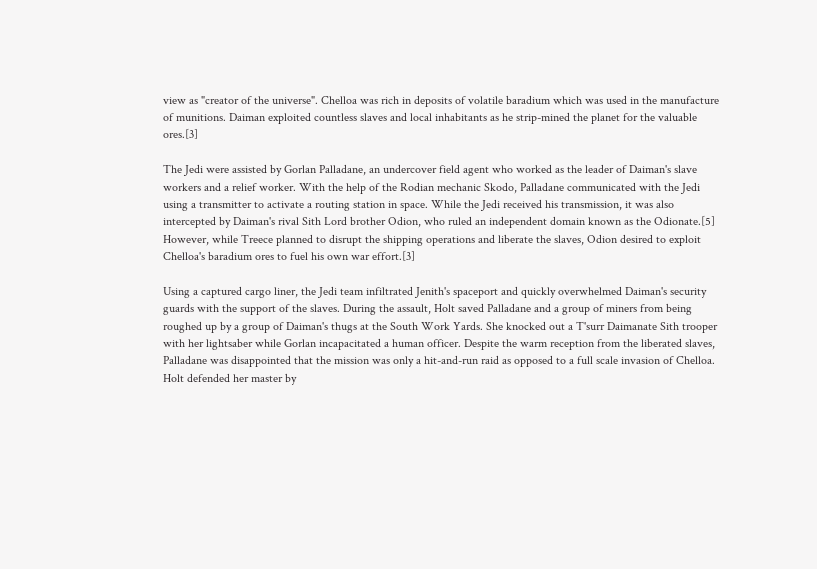view as "creator of the universe". Chelloa was rich in deposits of volatile baradium which was used in the manufacture of munitions. Daiman exploited countless slaves and local inhabitants as he strip-mined the planet for the valuable ores.[3]

The Jedi were assisted by Gorlan Palladane, an undercover field agent who worked as the leader of Daiman's slave workers and a relief worker. With the help of the Rodian mechanic Skodo, Palladane communicated with the Jedi using a transmitter to activate a routing station in space. While the Jedi received his transmission, it was also intercepted by Daiman's rival Sith Lord brother Odion, who ruled an independent domain known as the Odionate.[5] However, while Treece planned to disrupt the shipping operations and liberate the slaves, Odion desired to exploit Chelloa's baradium ores to fuel his own war effort.[3]

Using a captured cargo liner, the Jedi team infiltrated Jenith's spaceport and quickly overwhelmed Daiman's security guards with the support of the slaves. During the assault, Holt saved Palladane and a group of miners from being roughed up by a group of Daiman's thugs at the South Work Yards. She knocked out a T'surr Daimanate Sith trooper with her lightsaber while Gorlan incapacitated a human officer. Despite the warm reception from the liberated slaves, Palladane was disappointed that the mission was only a hit-and-run raid as opposed to a full scale invasion of Chelloa. Holt defended her master by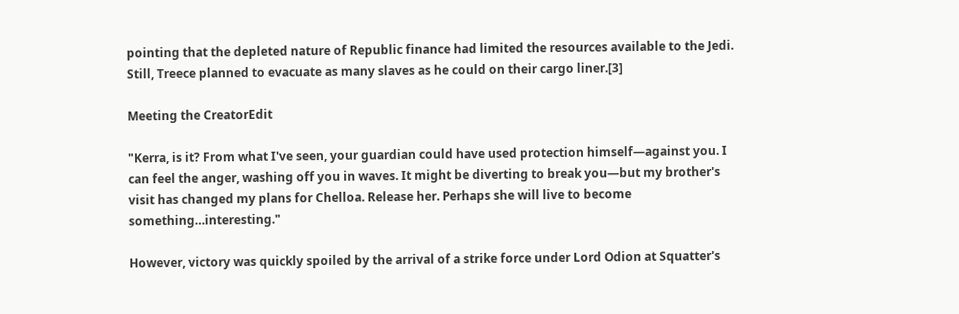pointing that the depleted nature of Republic finance had limited the resources available to the Jedi. Still, Treece planned to evacuate as many slaves as he could on their cargo liner.[3]

Meeting the CreatorEdit

"Kerra, is it? From what I've seen, your guardian could have used protection himself—against you. I can feel the anger, washing off you in waves. It might be diverting to break you—but my brother's visit has changed my plans for Chelloa. Release her. Perhaps she will live to become something…interesting."

However, victory was quickly spoiled by the arrival of a strike force under Lord Odion at Squatter's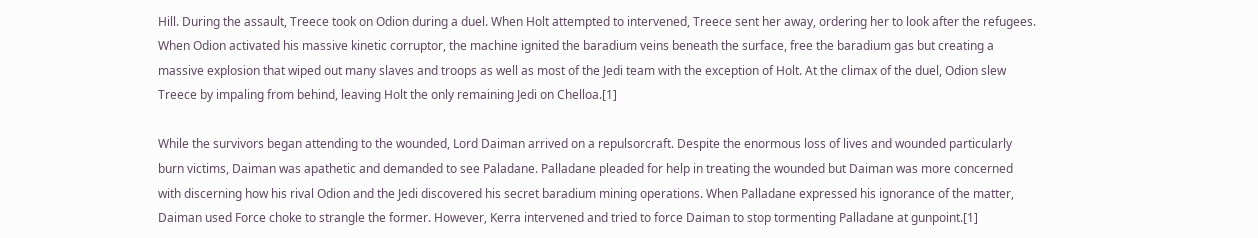Hill. During the assault, Treece took on Odion during a duel. When Holt attempted to intervened, Treece sent her away, ordering her to look after the refugees. When Odion activated his massive kinetic corruptor, the machine ignited the baradium veins beneath the surface, free the baradium gas but creating a massive explosion that wiped out many slaves and troops as well as most of the Jedi team with the exception of Holt. At the climax of the duel, Odion slew Treece by impaling from behind, leaving Holt the only remaining Jedi on Chelloa.[1]

While the survivors began attending to the wounded, Lord Daiman arrived on a repulsorcraft. Despite the enormous loss of lives and wounded particularly burn victims, Daiman was apathetic and demanded to see Paladane. Palladane pleaded for help in treating the wounded but Daiman was more concerned with discerning how his rival Odion and the Jedi discovered his secret baradium mining operations. When Palladane expressed his ignorance of the matter, Daiman used Force choke to strangle the former. However, Kerra intervened and tried to force Daiman to stop tormenting Palladane at gunpoint.[1]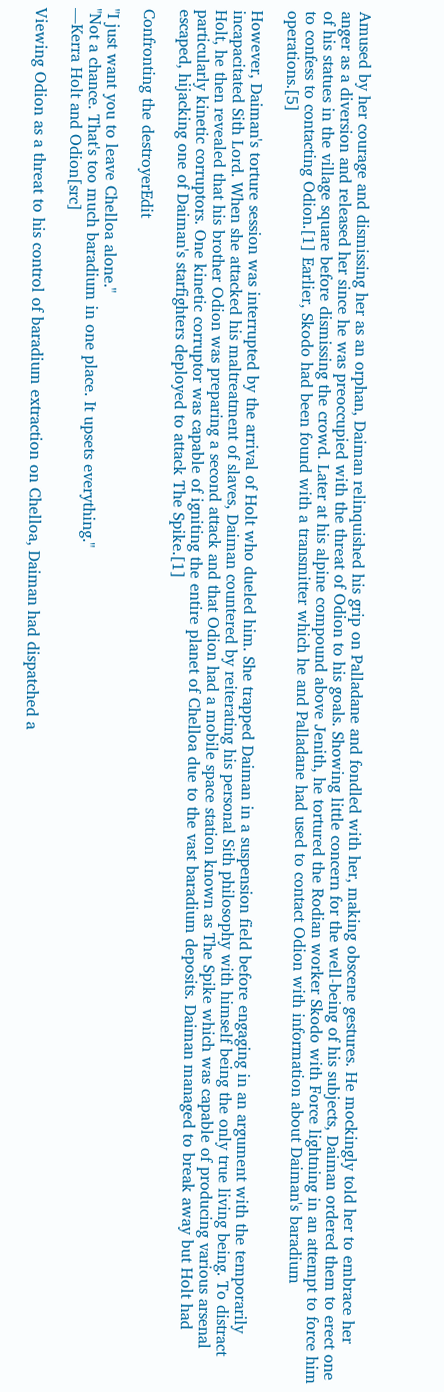Amused by her courage and dismissing her as an orphan, Daiman relinquished his grip on Palladane and fondled with her, making obscene gestures. He mockingly told her to embrace her anger as a diversion and released her since he was preoccupied with the threat of Odion to his goals. Showing little concern for the well-being of his subjects, Daiman ordered them to erect one of his statues in the village square before dismissing the crowd. Later at his alpine compound above Jenith, he tortured the Rodian worker Skodo with Force lightning in an attempt to force him to confess to contacting Odion.[1] Earlier, Skodo had been found with a transmitter which he and Palladane had used to contact Odion with information about Daiman's baradium operations.[5]

However, Daiman's torture session was interrupted by the arrival of Holt who dueled him. She trapped Daiman in a suspension field before engaging in an argument with the temporarily incapacitated Sith Lord. When she attacked his maltreatment of slaves, Daiman countered by reiterating his personal Sith philosophy with himself being the only true living being. To distract Holt, he then revealed that his brother Odion was preparing a second attack and that Odion had a mobile space station known as The Spike which was capable of producing various arsenal particularly kinetic corruptors. One kinetic corruptor was capable of igniting the entire planet of Chelloa due to the vast baradium deposits. Daiman managed to break away but Holt had escaped, hijacking one of Daiman's starfighters deployed to attack The Spike.[1]

Confronting the destroyerEdit

"I just want you to leave Chelloa alone."
"Not a chance. That's too much baradium in one place. It upsets everything."
―Kerra Holt and Odion[src]

Viewing Odion as a threat to his control of baradium extraction on Chelloa, Daiman had dispatched a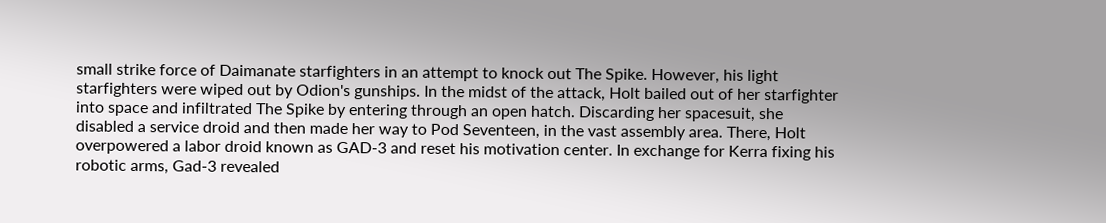small strike force of Daimanate starfighters in an attempt to knock out The Spike. However, his light starfighters were wiped out by Odion's gunships. In the midst of the attack, Holt bailed out of her starfighter into space and infiltrated The Spike by entering through an open hatch. Discarding her spacesuit, she disabled a service droid and then made her way to Pod Seventeen, in the vast assembly area. There, Holt overpowered a labor droid known as GAD-3 and reset his motivation center. In exchange for Kerra fixing his robotic arms, Gad-3 revealed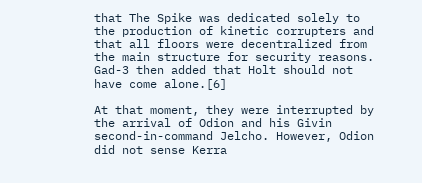that The Spike was dedicated solely to the production of kinetic corrupters and that all floors were decentralized from the main structure for security reasons. Gad-3 then added that Holt should not have come alone.[6]

At that moment, they were interrupted by the arrival of Odion and his Givin second-in-command Jelcho. However, Odion did not sense Kerra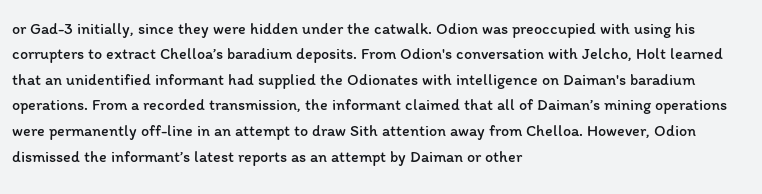or Gad-3 initially, since they were hidden under the catwalk. Odion was preoccupied with using his corrupters to extract Chelloa’s baradium deposits. From Odion's conversation with Jelcho, Holt learned that an unidentified informant had supplied the Odionates with intelligence on Daiman's baradium operations. From a recorded transmission, the informant claimed that all of Daiman’s mining operations were permanently off-line in an attempt to draw Sith attention away from Chelloa. However, Odion dismissed the informant’s latest reports as an attempt by Daiman or other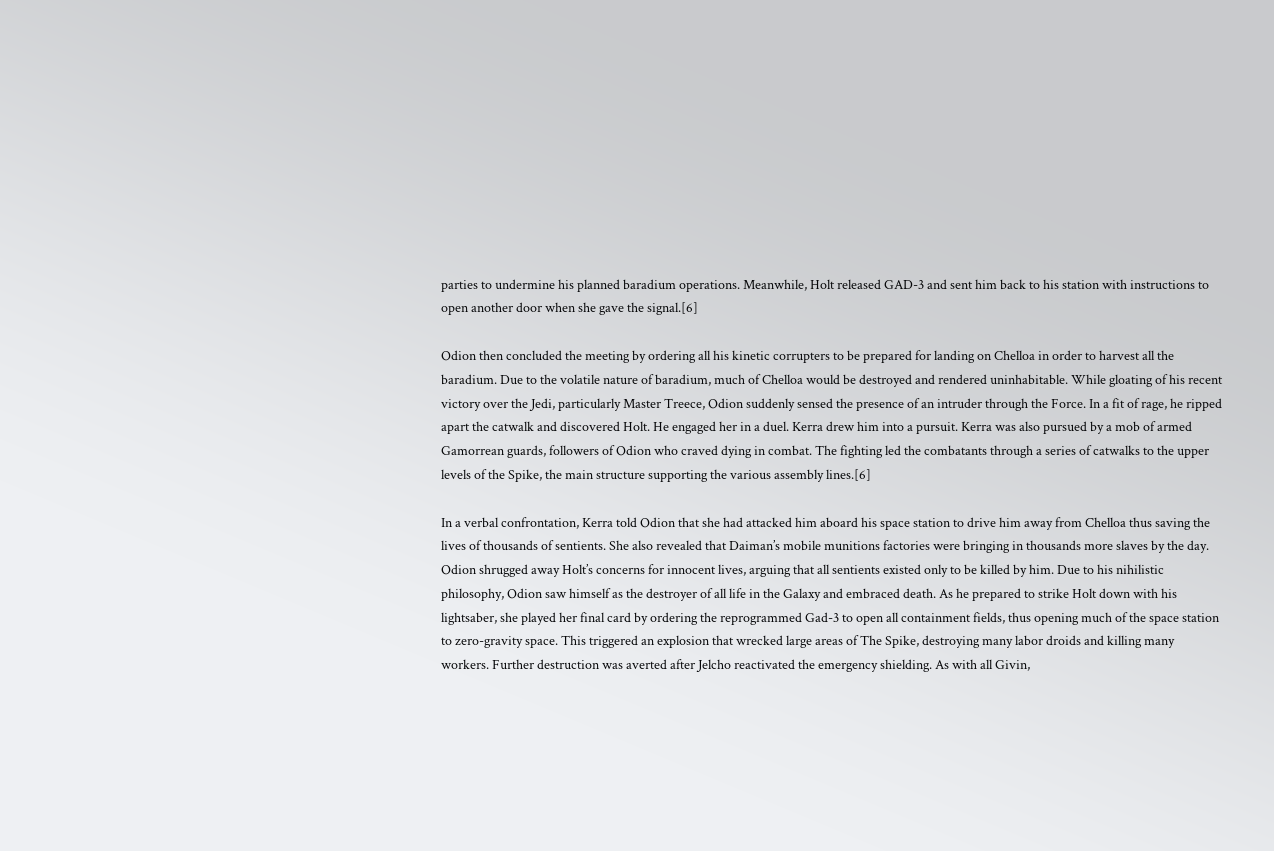parties to undermine his planned baradium operations. Meanwhile, Holt released GAD-3 and sent him back to his station with instructions to open another door when she gave the signal.[6]

Odion then concluded the meeting by ordering all his kinetic corrupters to be prepared for landing on Chelloa in order to harvest all the baradium. Due to the volatile nature of baradium, much of Chelloa would be destroyed and rendered uninhabitable. While gloating of his recent victory over the Jedi, particularly Master Treece, Odion suddenly sensed the presence of an intruder through the Force. In a fit of rage, he ripped apart the catwalk and discovered Holt. He engaged her in a duel. Kerra drew him into a pursuit. Kerra was also pursued by a mob of armed Gamorrean guards, followers of Odion who craved dying in combat. The fighting led the combatants through a series of catwalks to the upper levels of the Spike, the main structure supporting the various assembly lines.[6]

In a verbal confrontation, Kerra told Odion that she had attacked him aboard his space station to drive him away from Chelloa thus saving the lives of thousands of sentients. She also revealed that Daiman’s mobile munitions factories were bringing in thousands more slaves by the day. Odion shrugged away Holt’s concerns for innocent lives, arguing that all sentients existed only to be killed by him. Due to his nihilistic philosophy, Odion saw himself as the destroyer of all life in the Galaxy and embraced death. As he prepared to strike Holt down with his lightsaber, she played her final card by ordering the reprogrammed Gad-3 to open all containment fields, thus opening much of the space station to zero-gravity space. This triggered an explosion that wrecked large areas of The Spike, destroying many labor droids and killing many workers. Further destruction was averted after Jelcho reactivated the emergency shielding. As with all Givin,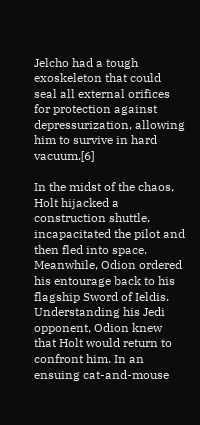Jelcho had a tough exoskeleton that could seal all external orifices for protection against depressurization, allowing him to survive in hard vacuum.[6]

In the midst of the chaos, Holt hijacked a construction shuttle, incapacitated the pilot and then fled into space. Meanwhile, Odion ordered his entourage back to his flagship Sword of Ieldis. Understanding his Jedi opponent, Odion knew that Holt would return to confront him. In an ensuing cat-and-mouse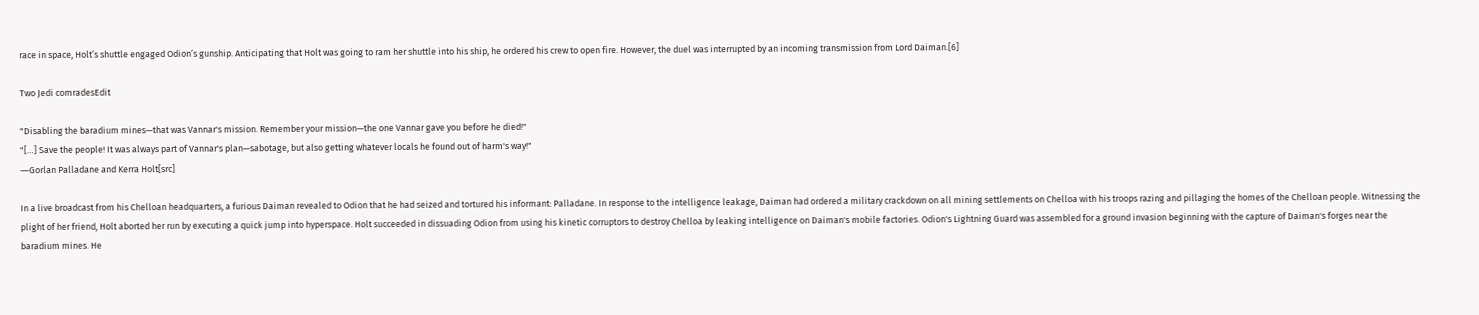race in space, Holt’s shuttle engaged Odion’s gunship. Anticipating that Holt was going to ram her shuttle into his ship, he ordered his crew to open fire. However, the duel was interrupted by an incoming transmission from Lord Daiman.[6]

Two Jedi comradesEdit

"Disabling the baradium mines—that was Vannar's mission. Remember your mission—the one Vannar gave you before he died!"
"[…] Save the people! It was always part of Vannar's plan—sabotage, but also getting whatever locals he found out of harm's way!"
―Gorlan Palladane and Kerra Holt[src]

In a live broadcast from his Chelloan headquarters, a furious Daiman revealed to Odion that he had seized and tortured his informant: Palladane. In response to the intelligence leakage, Daiman had ordered a military crackdown on all mining settlements on Chelloa with his troops razing and pillaging the homes of the Chelloan people. Witnessing the plight of her friend, Holt aborted her run by executing a quick jump into hyperspace. Holt succeeded in dissuading Odion from using his kinetic corruptors to destroy Chelloa by leaking intelligence on Daiman's mobile factories. Odion's Lightning Guard was assembled for a ground invasion beginning with the capture of Daiman's forges near the baradium mines. He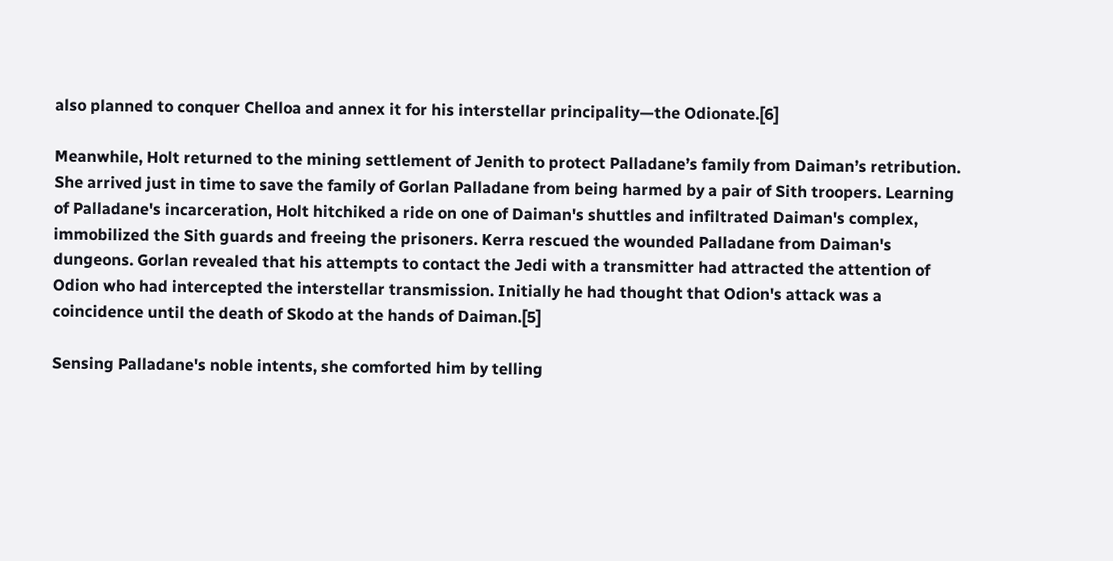also planned to conquer Chelloa and annex it for his interstellar principality—the Odionate.[6]

Meanwhile, Holt returned to the mining settlement of Jenith to protect Palladane’s family from Daiman’s retribution. She arrived just in time to save the family of Gorlan Palladane from being harmed by a pair of Sith troopers. Learning of Palladane's incarceration, Holt hitchiked a ride on one of Daiman's shuttles and infiltrated Daiman's complex, immobilized the Sith guards and freeing the prisoners. Kerra rescued the wounded Palladane from Daiman's dungeons. Gorlan revealed that his attempts to contact the Jedi with a transmitter had attracted the attention of Odion who had intercepted the interstellar transmission. Initially he had thought that Odion's attack was a coincidence until the death of Skodo at the hands of Daiman.[5]

Sensing Palladane's noble intents, she comforted him by telling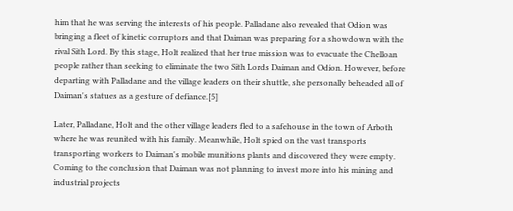him that he was serving the interests of his people. Palladane also revealed that Odion was bringing a fleet of kinetic corruptors and that Daiman was preparing for a showdown with the rival Sith Lord. By this stage, Holt realized that her true mission was to evacuate the Chelloan people rather than seeking to eliminate the two Sith Lords Daiman and Odion. However, before departing with Palladane and the village leaders on their shuttle, she personally beheaded all of Daiman's statues as a gesture of defiance.[5]

Later, Palladane, Holt and the other village leaders fled to a safehouse in the town of Arboth where he was reunited with his family. Meanwhile, Holt spied on the vast transports transporting workers to Daiman's mobile munitions plants and discovered they were empty. Coming to the conclusion that Daiman was not planning to invest more into his mining and industrial projects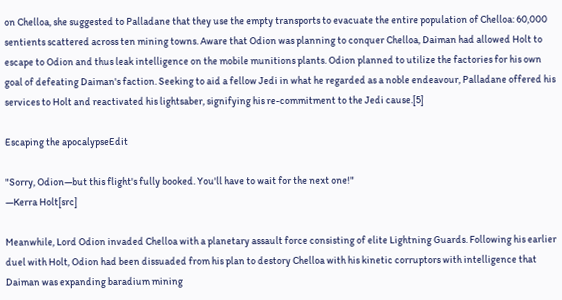on Chelloa, she suggested to Palladane that they use the empty transports to evacuate the entire population of Chelloa: 60,000 sentients scattered across ten mining towns. Aware that Odion was planning to conquer Chelloa, Daiman had allowed Holt to escape to Odion and thus leak intelligence on the mobile munitions plants. Odion planned to utilize the factories for his own goal of defeating Daiman's faction. Seeking to aid a fellow Jedi in what he regarded as a noble endeavour, Palladane offered his services to Holt and reactivated his lightsaber, signifying his re-commitment to the Jedi cause.[5]

Escaping the apocalypseEdit

"Sorry, Odion—but this flight's fully booked. You'll have to wait for the next one!"
―Kerra Holt[src]

Meanwhile, Lord Odion invaded Chelloa with a planetary assault force consisting of elite Lightning Guards. Following his earlier duel with Holt, Odion had been dissuaded from his plan to destory Chelloa with his kinetic corruptors with intelligence that Daiman was expanding baradium mining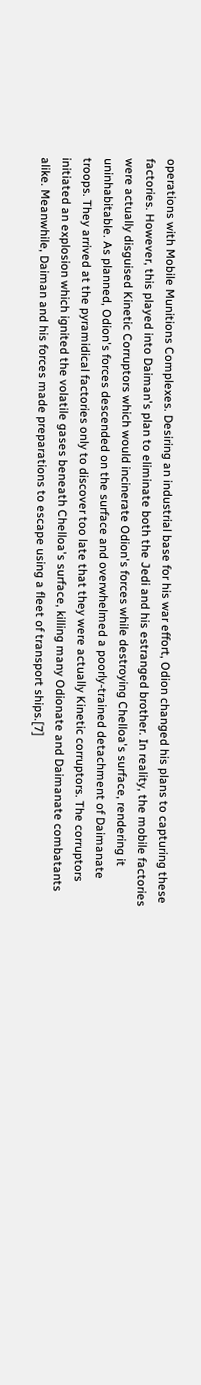operations with Mobile Munitions Complexes. Desiring an industrial base for his war effort, Odion changed his plans to capturing these factories. However, this played into Daiman's plan to eliminate both the Jedi and his estranged brother. In reality, the mobile factories were actually disguised Kinetic Corruptors which would incinerate Odion's forces while destroying Chelloa's surface, rendering it uninhabitable. As planned, Odion's forces descended on the surface and overwhelmed a poorly-trained detachment of Daimanate troops. They arrived at the pyramidical factories only to discover too late that they were actually Kinetic corruptors. The corruptors initiated an explosion which ignited the volatile gases beneath Chelloa's surface, killing many Odionate and Daimanate combatants alike. Meanwhile, Daiman and his forces made preparations to escape using a fleet of transport ships.[7]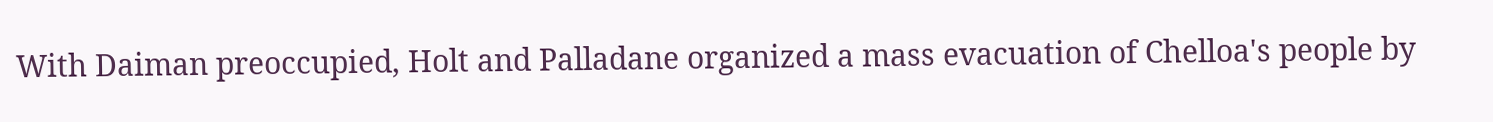With Daiman preoccupied, Holt and Palladane organized a mass evacuation of Chelloa's people by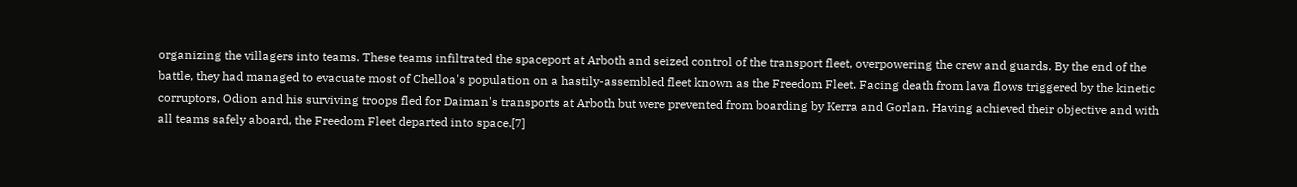organizing the villagers into teams. These teams infiltrated the spaceport at Arboth and seized control of the transport fleet, overpowering the crew and guards. By the end of the battle, they had managed to evacuate most of Chelloa's population on a hastily-assembled fleet known as the Freedom Fleet. Facing death from lava flows triggered by the kinetic corruptors, Odion and his surviving troops fled for Daiman's transports at Arboth but were prevented from boarding by Kerra and Gorlan. Having achieved their objective and with all teams safely aboard, the Freedom Fleet departed into space.[7]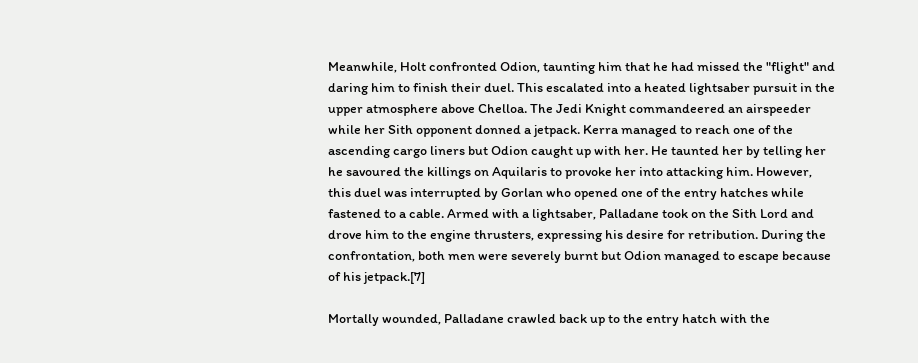Meanwhile, Holt confronted Odion, taunting him that he had missed the "flight" and daring him to finish their duel. This escalated into a heated lightsaber pursuit in the upper atmosphere above Chelloa. The Jedi Knight commandeered an airspeeder while her Sith opponent donned a jetpack. Kerra managed to reach one of the ascending cargo liners but Odion caught up with her. He taunted her by telling her he savoured the killings on Aquilaris to provoke her into attacking him. However, this duel was interrupted by Gorlan who opened one of the entry hatches while fastened to a cable. Armed with a lightsaber, Palladane took on the Sith Lord and drove him to the engine thrusters, expressing his desire for retribution. During the confrontation, both men were severely burnt but Odion managed to escape because of his jetpack.[7]

Mortally wounded, Palladane crawled back up to the entry hatch with the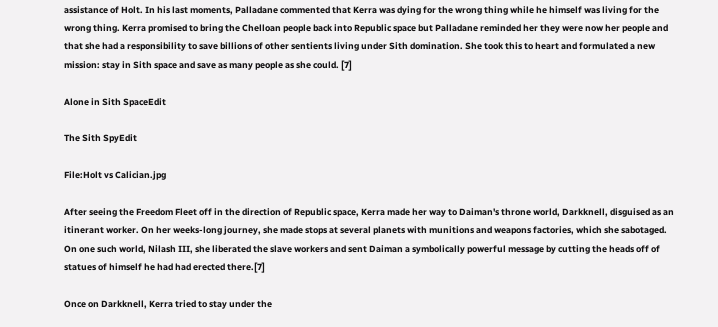assistance of Holt. In his last moments, Palladane commented that Kerra was dying for the wrong thing while he himself was living for the wrong thing. Kerra promised to bring the Chelloan people back into Republic space but Palladane reminded her they were now her people and that she had a responsibility to save billions of other sentients living under Sith domination. She took this to heart and formulated a new mission: stay in Sith space and save as many people as she could. [7]

Alone in Sith SpaceEdit

The Sith SpyEdit

File:Holt vs Calician.jpg

After seeing the Freedom Fleet off in the direction of Republic space, Kerra made her way to Daiman's throne world, Darkknell, disguised as an itinerant worker. On her weeks-long journey, she made stops at several planets with munitions and weapons factories, which she sabotaged. On one such world, Nilash III, she liberated the slave workers and sent Daiman a symbolically powerful message by cutting the heads off of statues of himself he had had erected there.[7]

Once on Darkknell, Kerra tried to stay under the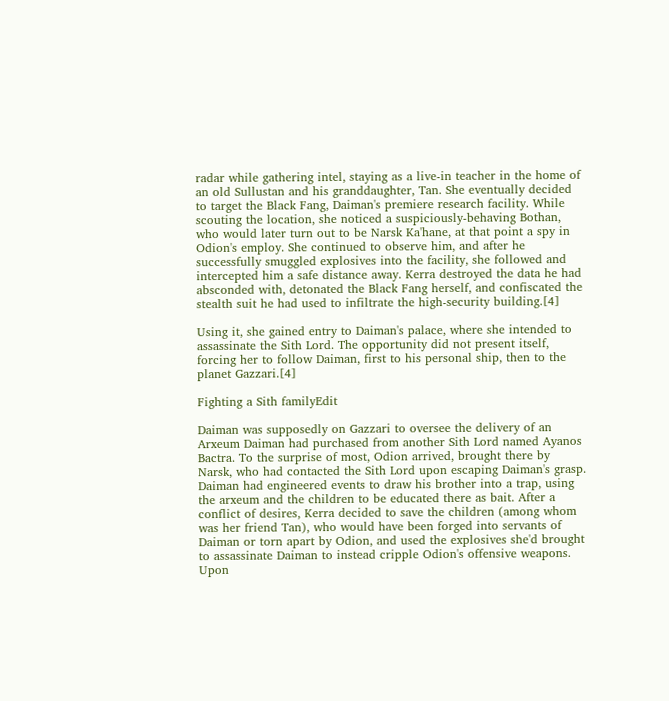radar while gathering intel, staying as a live-in teacher in the home of an old Sullustan and his granddaughter, Tan. She eventually decided to target the Black Fang, Daiman's premiere research facility. While scouting the location, she noticed a suspiciously-behaving Bothan, who would later turn out to be Narsk Ka'hane, at that point a spy in Odion's employ. She continued to observe him, and after he successfully smuggled explosives into the facility, she followed and intercepted him a safe distance away. Kerra destroyed the data he had absconded with, detonated the Black Fang herself, and confiscated the stealth suit he had used to infiltrate the high-security building.[4]

Using it, she gained entry to Daiman's palace, where she intended to assassinate the Sith Lord. The opportunity did not present itself, forcing her to follow Daiman, first to his personal ship, then to the planet Gazzari.[4]

Fighting a Sith familyEdit

Daiman was supposedly on Gazzari to oversee the delivery of an Arxeum Daiman had purchased from another Sith Lord named Ayanos Bactra. To the surprise of most, Odion arrived, brought there by Narsk, who had contacted the Sith Lord upon escaping Daiman's grasp. Daiman had engineered events to draw his brother into a trap, using the arxeum and the children to be educated there as bait. After a conflict of desires, Kerra decided to save the children (among whom was her friend Tan), who would have been forged into servants of Daiman or torn apart by Odion, and used the explosives she'd brought to assassinate Daiman to instead cripple Odion's offensive weapons. Upon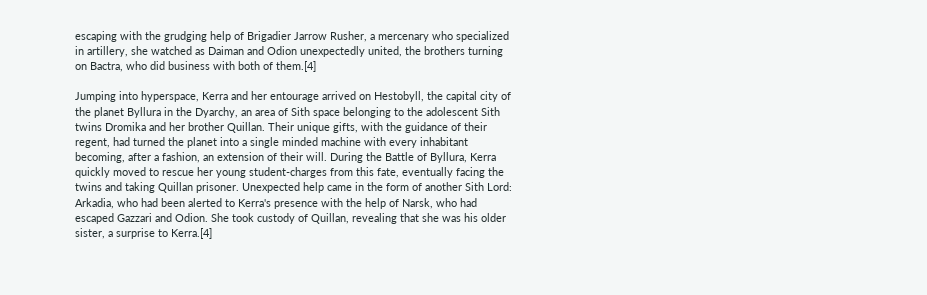escaping with the grudging help of Brigadier Jarrow Rusher, a mercenary who specialized in artillery, she watched as Daiman and Odion unexpectedly united, the brothers turning on Bactra, who did business with both of them.[4]

Jumping into hyperspace, Kerra and her entourage arrived on Hestobyll, the capital city of the planet Byllura in the Dyarchy, an area of Sith space belonging to the adolescent Sith twins Dromika and her brother Quillan. Their unique gifts, with the guidance of their regent, had turned the planet into a single minded machine with every inhabitant becoming, after a fashion, an extension of their will. During the Battle of Byllura, Kerra quickly moved to rescue her young student-charges from this fate, eventually facing the twins and taking Quillan prisoner. Unexpected help came in the form of another Sith Lord: Arkadia, who had been alerted to Kerra's presence with the help of Narsk, who had escaped Gazzari and Odion. She took custody of Quillan, revealing that she was his older sister, a surprise to Kerra.[4]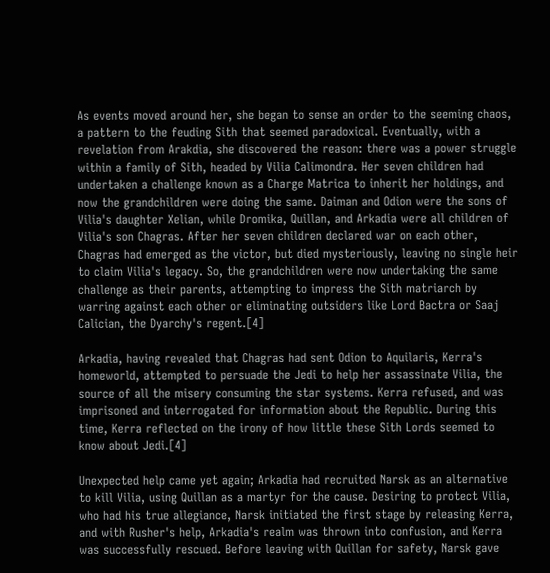As events moved around her, she began to sense an order to the seeming chaos, a pattern to the feuding Sith that seemed paradoxical. Eventually, with a revelation from Arakdia, she discovered the reason: there was a power struggle within a family of Sith, headed by Vilia Calimondra. Her seven children had undertaken a challenge known as a Charge Matrica to inherit her holdings, and now the grandchildren were doing the same. Daiman and Odion were the sons of Vilia's daughter Xelian, while Dromika, Quillan, and Arkadia were all children of Vilia's son Chagras. After her seven children declared war on each other, Chagras had emerged as the victor, but died mysteriously, leaving no single heir to claim Vilia's legacy. So, the grandchildren were now undertaking the same challenge as their parents, attempting to impress the Sith matriarch by warring against each other or eliminating outsiders like Lord Bactra or Saaj Calician, the Dyarchy's regent.[4]

Arkadia, having revealed that Chagras had sent Odion to Aquilaris, Kerra's homeworld, attempted to persuade the Jedi to help her assassinate Vilia, the source of all the misery consuming the star systems. Kerra refused, and was imprisoned and interrogated for information about the Republic. During this time, Kerra reflected on the irony of how little these Sith Lords seemed to know about Jedi.[4]

Unexpected help came yet again; Arkadia had recruited Narsk as an alternative to kill Vilia, using Quillan as a martyr for the cause. Desiring to protect Vilia, who had his true allegiance, Narsk initiated the first stage by releasing Kerra, and with Rusher's help, Arkadia's realm was thrown into confusion, and Kerra was successfully rescued. Before leaving with Quillan for safety, Narsk gave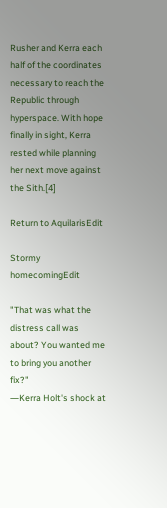Rusher and Kerra each half of the coordinates necessary to reach the Republic through hyperspace. With hope finally in sight, Kerra rested while planning her next move against the Sith.[4]

Return to AquilarisEdit

Stormy homecomingEdit

"That was what the distress call was about? You wanted me to bring you another fix?"
―Kerra Holt's shock at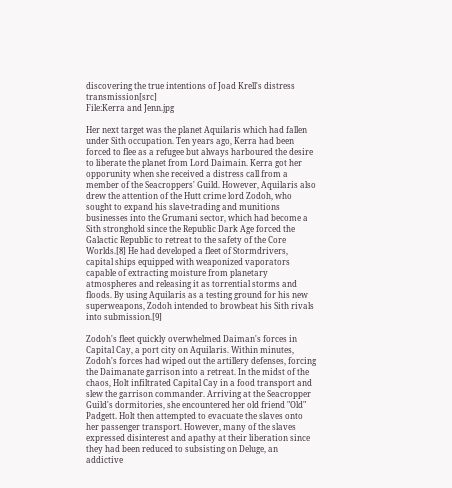discovering the true intentions of Joad Krell's distress transmission[src]
File:Kerra and Jenn.jpg

Her next target was the planet Aquilaris which had fallen under Sith occupation. Ten years ago, Kerra had been forced to flee as a refugee but always harboured the desire to liberate the planet from Lord Daimain. Kerra got her opporunity when she received a distress call from a member of the Seacroppers' Guild. However, Aquilaris also drew the attention of the Hutt crime lord Zodoh, who sought to expand his slave-trading and munitions businesses into the Grumani sector, which had become a Sith stronghold since the Republic Dark Age forced the Galactic Republic to retreat to the safety of the Core Worlds.[8] He had developed a fleet of Stormdrivers, capital ships equipped with weaponized vaporators capable of extracting moisture from planetary atmospheres and releasing it as torrential storms and floods. By using Aquilaris as a testing ground for his new superweapons, Zodoh intended to browbeat his Sith rivals into submission.[9]

Zodoh's fleet quickly overwhelmed Daiman's forces in Capital Cay, a port city on Aquilaris. Within minutes, Zodoh's forces had wiped out the artillery defenses, forcing the Daimanate garrison into a retreat. In the midst of the chaos, Holt infiltrated Capital Cay in a food transport and slew the garrison commander. Arriving at the Seacropper Guild's dormitories, she encountered her old friend "Old" Padgett. Holt then attempted to evacuate the slaves onto her passenger transport. However, many of the slaves expressed disinterest and apathy at their liberation since they had been reduced to subsisting on Deluge, an addictive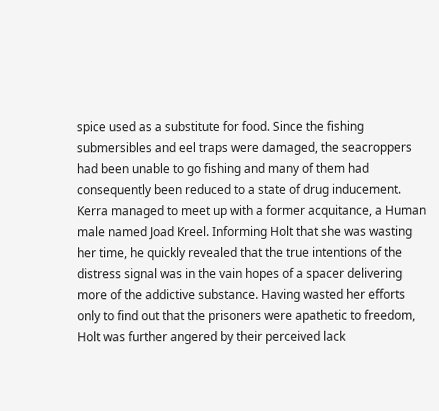spice used as a substitute for food. Since the fishing submersibles and eel traps were damaged, the seacroppers had been unable to go fishing and many of them had consequently been reduced to a state of drug inducement. Kerra managed to meet up with a former acquitance, a Human male named Joad Kreel. Informing Holt that she was wasting her time, he quickly revealed that the true intentions of the distress signal was in the vain hopes of a spacer delivering more of the addictive substance. Having wasted her efforts only to find out that the prisoners were apathetic to freedom, Holt was further angered by their perceived lack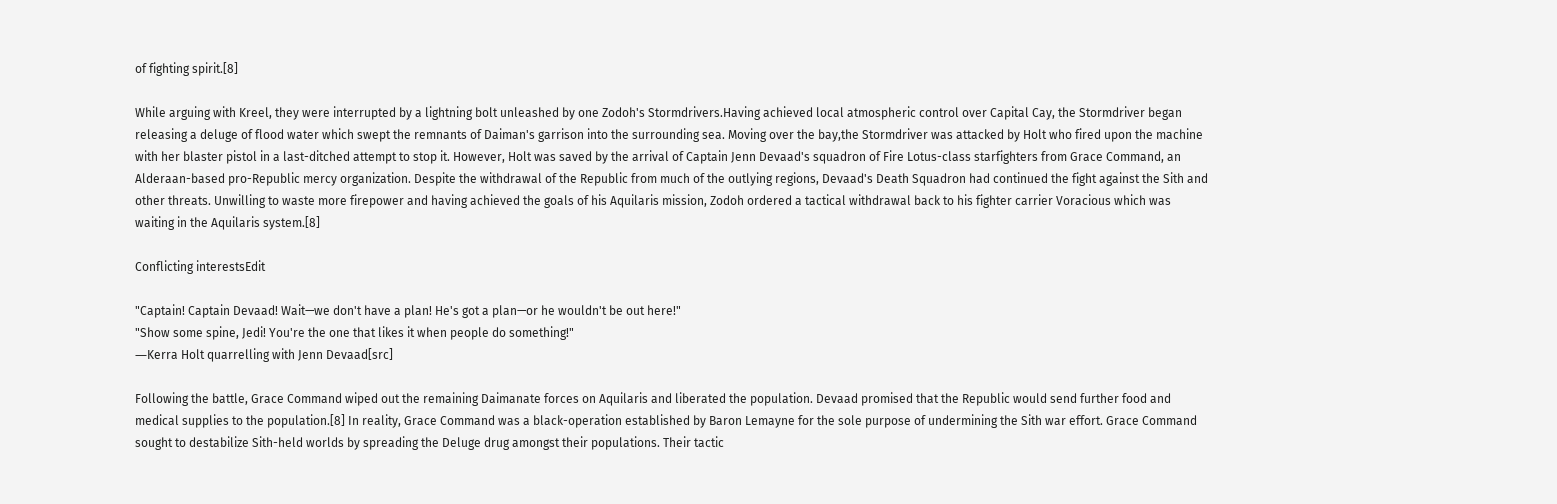of fighting spirit.[8]

While arguing with Kreel, they were interrupted by a lightning bolt unleashed by one Zodoh's Stormdrivers.Having achieved local atmospheric control over Capital Cay, the Stormdriver began releasing a deluge of flood water which swept the remnants of Daiman's garrison into the surrounding sea. Moving over the bay,the Stormdriver was attacked by Holt who fired upon the machine with her blaster pistol in a last-ditched attempt to stop it. However, Holt was saved by the arrival of Captain Jenn Devaad's squadron of Fire Lotus-class starfighters from Grace Command, an Alderaan-based pro-Republic mercy organization. Despite the withdrawal of the Republic from much of the outlying regions, Devaad's Death Squadron had continued the fight against the Sith and other threats. Unwilling to waste more firepower and having achieved the goals of his Aquilaris mission, Zodoh ordered a tactical withdrawal back to his fighter carrier Voracious which was waiting in the Aquilaris system.[8]

Conflicting interestsEdit

"Captain! Captain Devaad! Wait—we don't have a plan! He's got a plan—or he wouldn't be out here!"
"Show some spine, Jedi! You're the one that likes it when people do something!"
―Kerra Holt quarrelling with Jenn Devaad[src]

Following the battle, Grace Command wiped out the remaining Daimanate forces on Aquilaris and liberated the population. Devaad promised that the Republic would send further food and medical supplies to the population.[8] In reality, Grace Command was a black-operation established by Baron Lemayne for the sole purpose of undermining the Sith war effort. Grace Command sought to destabilize Sith-held worlds by spreading the Deluge drug amongst their populations. Their tactic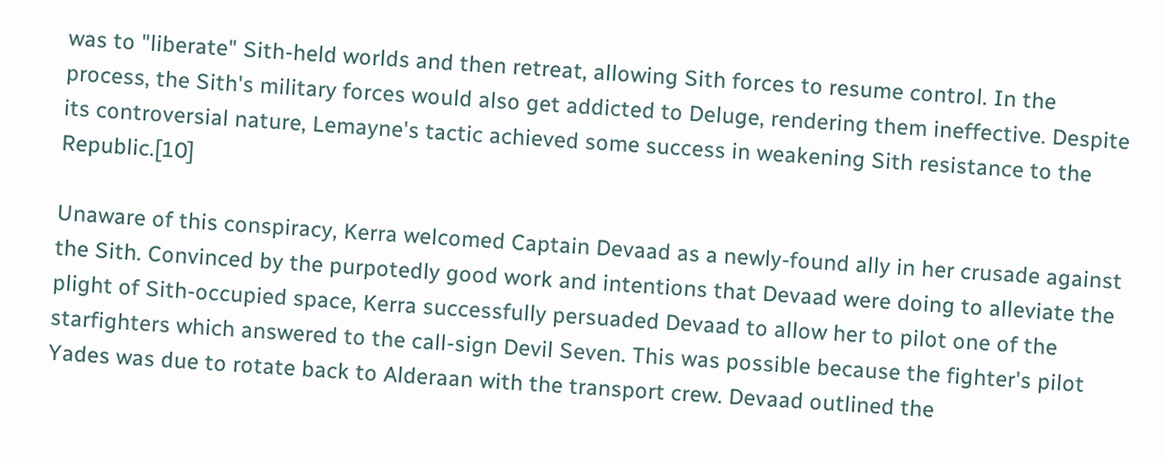was to "liberate" Sith-held worlds and then retreat, allowing Sith forces to resume control. In the process, the Sith's military forces would also get addicted to Deluge, rendering them ineffective. Despite its controversial nature, Lemayne's tactic achieved some success in weakening Sith resistance to the Republic.[10]

Unaware of this conspiracy, Kerra welcomed Captain Devaad as a newly-found ally in her crusade against the Sith. Convinced by the purpotedly good work and intentions that Devaad were doing to alleviate the plight of Sith-occupied space, Kerra successfully persuaded Devaad to allow her to pilot one of the starfighters which answered to the call-sign Devil Seven. This was possible because the fighter's pilot Yades was due to rotate back to Alderaan with the transport crew. Devaad outlined the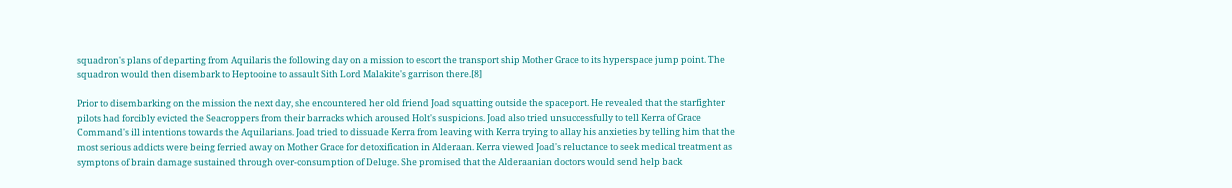squadron's plans of departing from Aquilaris the following day on a mission to escort the transport ship Mother Grace to its hyperspace jump point. The squadron would then disembark to Heptooine to assault Sith Lord Malakite's garrison there.[8]

Prior to disembarking on the mission the next day, she encountered her old friend Joad squatting outside the spaceport. He revealed that the starfighter pilots had forcibly evicted the Seacroppers from their barracks which aroused Holt's suspicions. Joad also tried unsuccessfully to tell Kerra of Grace Command's ill intentions towards the Aquilarians. Joad tried to dissuade Kerra from leaving with Kerra trying to allay his anxieties by telling him that the most serious addicts were being ferried away on Mother Grace for detoxification in Alderaan. Kerra viewed Joad's reluctance to seek medical treatment as symptons of brain damage sustained through over-consumption of Deluge. She promised that the Alderaanian doctors would send help back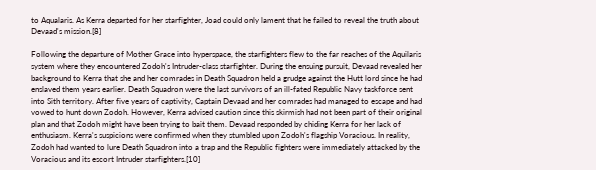to Aqualaris. As Kerra departed for her starfighter, Joad could only lament that he failed to reveal the truth about Devaad's mission.[8]

Following the departure of Mother Grace into hyperspace, the starfighters flew to the far reaches of the Aquilaris system where they encountered Zodoh's Intruder-class starfighter. During the ensuing pursuit, Devaad revealed her background to Kerra that she and her comrades in Death Squadron held a grudge against the Hutt lord since he had enslaved them years earlier. Death Squadron were the last survivors of an ill-fated Republic Navy taskforce sent into Sith territory. After five years of captivity, Captain Devaad and her comrades had managed to escape and had vowed to hunt down Zodoh. However, Kerra advised caution since this skirmish had not been part of their original plan and that Zodoh might have been trying to bait them. Devaad responded by chiding Kerra for her lack of enthusiasm. Kerra's suspicions were confirmed when they stumbled upon Zodoh's flagship Voracious. In reality, Zodoh had wanted to lure Death Squadron into a trap and the Republic fighters were immediately attacked by the Voracious and its escort Intruder starfighters.[10]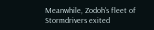Meanwhile, Zodoh's fleet of Stormdrivers exited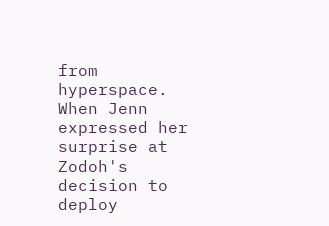from hyperspace. When Jenn expressed her surprise at Zodoh's decision to deploy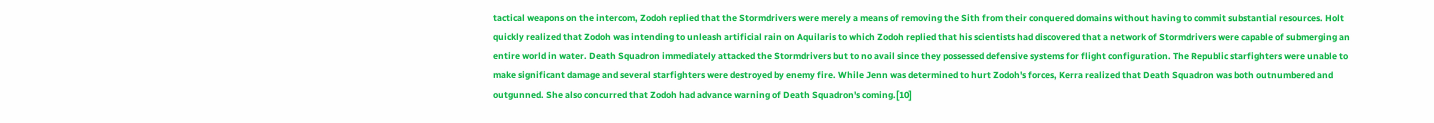tactical weapons on the intercom, Zodoh replied that the Stormdrivers were merely a means of removing the Sith from their conquered domains without having to commit substantial resources. Holt quickly realized that Zodoh was intending to unleash artificial rain on Aquilaris to which Zodoh replied that his scientists had discovered that a network of Stormdrivers were capable of submerging an entire world in water. Death Squadron immediately attacked the Stormdrivers but to no avail since they possessed defensive systems for flight configuration. The Republic starfighters were unable to make significant damage and several starfighters were destroyed by enemy fire. While Jenn was determined to hurt Zodoh's forces, Kerra realized that Death Squadron was both outnumbered and outgunned. She also concurred that Zodoh had advance warning of Death Squadron's coming.[10]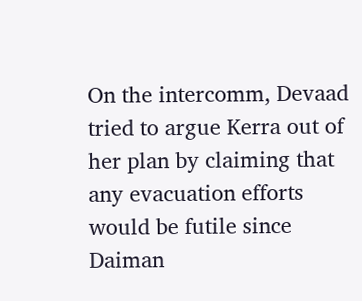On the intercomm, Devaad tried to argue Kerra out of her plan by claiming that any evacuation efforts would be futile since Daiman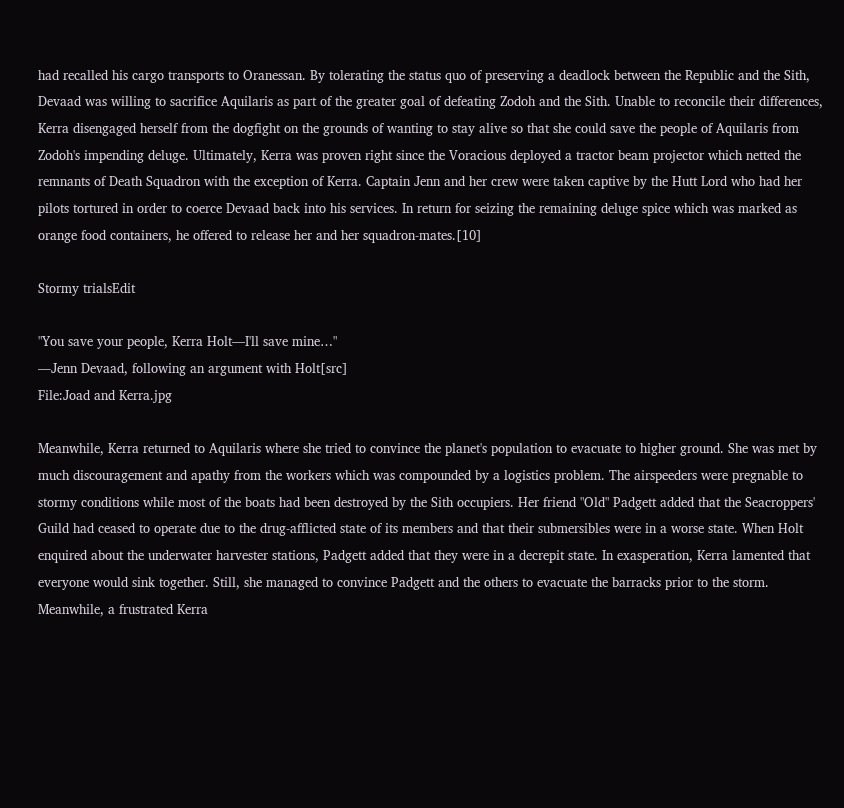had recalled his cargo transports to Oranessan. By tolerating the status quo of preserving a deadlock between the Republic and the Sith, Devaad was willing to sacrifice Aquilaris as part of the greater goal of defeating Zodoh and the Sith. Unable to reconcile their differences, Kerra disengaged herself from the dogfight on the grounds of wanting to stay alive so that she could save the people of Aquilaris from Zodoh's impending deluge. Ultimately, Kerra was proven right since the Voracious deployed a tractor beam projector which netted the remnants of Death Squadron with the exception of Kerra. Captain Jenn and her crew were taken captive by the Hutt Lord who had her pilots tortured in order to coerce Devaad back into his services. In return for seizing the remaining deluge spice which was marked as orange food containers, he offered to release her and her squadron-mates.[10]

Stormy trialsEdit

"You save your people, Kerra Holt—I'll save mine…"
―Jenn Devaad, following an argument with Holt[src]
File:Joad and Kerra.jpg

Meanwhile, Kerra returned to Aquilaris where she tried to convince the planet's population to evacuate to higher ground. She was met by much discouragement and apathy from the workers which was compounded by a logistics problem. The airspeeders were pregnable to stormy conditions while most of the boats had been destroyed by the Sith occupiers. Her friend "Old" Padgett added that the Seacroppers' Guild had ceased to operate due to the drug-afflicted state of its members and that their submersibles were in a worse state. When Holt enquired about the underwater harvester stations, Padgett added that they were in a decrepit state. In exasperation, Kerra lamented that everyone would sink together. Still, she managed to convince Padgett and the others to evacuate the barracks prior to the storm. Meanwhile, a frustrated Kerra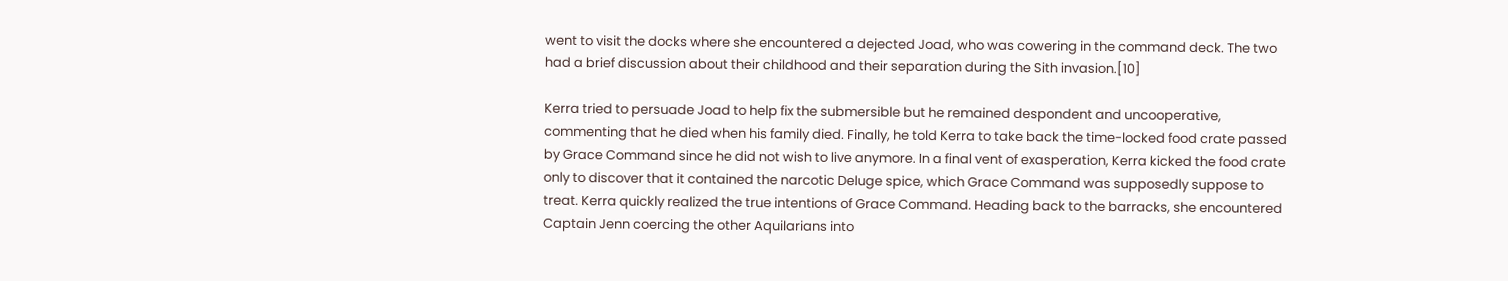went to visit the docks where she encountered a dejected Joad, who was cowering in the command deck. The two had a brief discussion about their childhood and their separation during the Sith invasion.[10]

Kerra tried to persuade Joad to help fix the submersible but he remained despondent and uncooperative, commenting that he died when his family died. Finally, he told Kerra to take back the time-locked food crate passed by Grace Command since he did not wish to live anymore. In a final vent of exasperation, Kerra kicked the food crate only to discover that it contained the narcotic Deluge spice, which Grace Command was supposedly suppose to treat. Kerra quickly realized the true intentions of Grace Command. Heading back to the barracks, she encountered Captain Jenn coercing the other Aquilarians into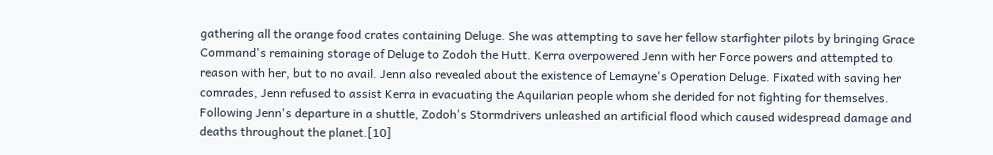gathering all the orange food crates containing Deluge. She was attempting to save her fellow starfighter pilots by bringing Grace Command's remaining storage of Deluge to Zodoh the Hutt. Kerra overpowered Jenn with her Force powers and attempted to reason with her, but to no avail. Jenn also revealed about the existence of Lemayne's Operation Deluge. Fixated with saving her comrades, Jenn refused to assist Kerra in evacuating the Aquilarian people whom she derided for not fighting for themselves. Following Jenn's departure in a shuttle, Zodoh's Stormdrivers unleashed an artificial flood which caused widespread damage and deaths throughout the planet.[10]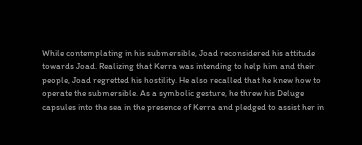While contemplating in his submersible, Joad reconsidered his attitude towards Joad. Realizing that Kerra was intending to help him and their people, Joad regretted his hostility. He also recalled that he knew how to operate the submersible. As a symbolic gesture, he threw his Deluge capsules into the sea in the presence of Kerra and pledged to assist her in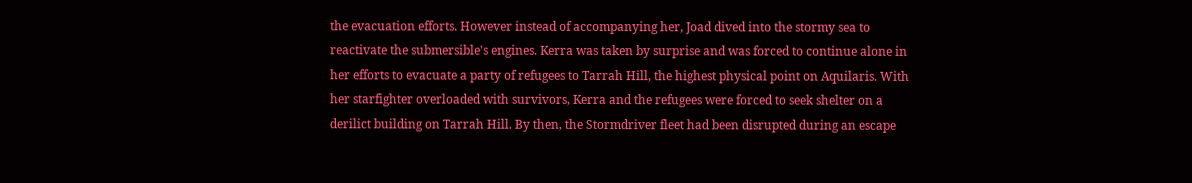the evacuation efforts. However instead of accompanying her, Joad dived into the stormy sea to reactivate the submersible's engines. Kerra was taken by surprise and was forced to continue alone in her efforts to evacuate a party of refugees to Tarrah Hill, the highest physical point on Aquilaris. With her starfighter overloaded with survivors, Kerra and the refugees were forced to seek shelter on a derilict building on Tarrah Hill. By then, the Stormdriver fleet had been disrupted during an escape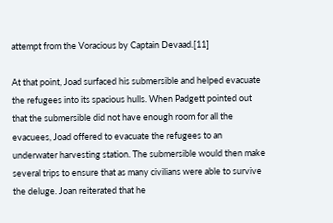attempt from the Voracious by Captain Devaad.[11]

At that point, Joad surfaced his submersible and helped evacuate the refugees into its spacious hulls. When Padgett pointed out that the submersible did not have enough room for all the evacuees, Joad offered to evacuate the refugees to an underwater harvesting station. The submersible would then make several trips to ensure that as many civilians were able to survive the deluge. Joan reiterated that he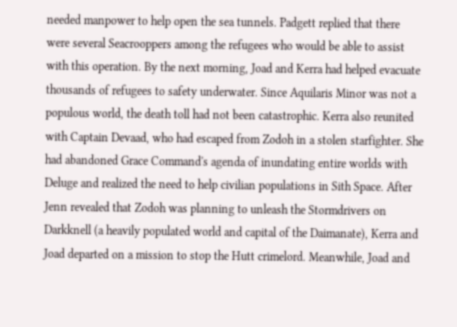needed manpower to help open the sea tunnels. Padgett replied that there were several Seacrooppers among the refugees who would be able to assist with this operation. By the next morning, Joad and Kerra had helped evacuate thousands of refugees to safety underwater. Since Aquilaris Minor was not a populous world, the death toll had not been catastrophic. Kerra also reunited with Captain Devaad, who had escaped from Zodoh in a stolen starfighter. She had abandoned Grace Command's agenda of inundating entire worlds with Deluge and realized the need to help civilian populations in Sith Space. After Jenn revealed that Zodoh was planning to unleash the Stormdrivers on Darkknell (a heavily populated world and capital of the Daimanate), Kerra and Joad departed on a mission to stop the Hutt crimelord. Meanwhile, Joad and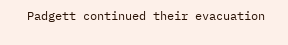Padgett continued their evacuation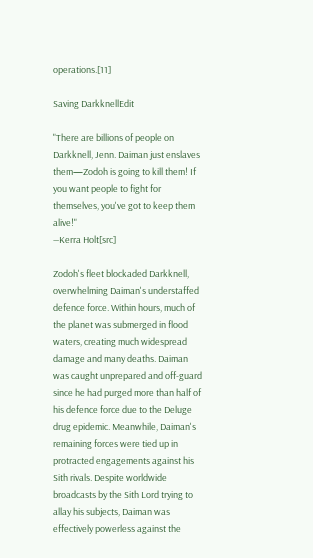operations.[11]

Saving DarkknellEdit

"There are billions of people on Darkknell, Jenn. Daiman just enslaves them—Zodoh is going to kill them! If you want people to fight for themselves, you've got to keep them alive!"
―Kerra Holt[src]

Zodoh's fleet blockaded Darkknell, overwhelming Daiman's understaffed defence force. Within hours, much of the planet was submerged in flood waters, creating much widespread damage and many deaths. Daiman was caught unprepared and off-guard since he had purged more than half of his defence force due to the Deluge drug epidemic. Meanwhile, Daiman's remaining forces were tied up in protracted engagements against his Sith rivals. Despite worldwide broadcasts by the Sith Lord trying to allay his subjects, Daiman was effectively powerless against the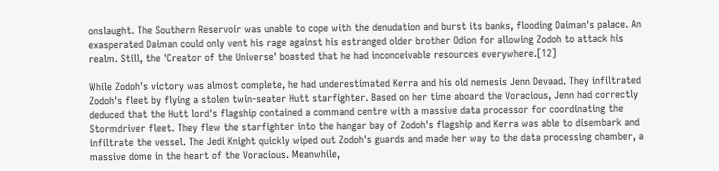onslaught. The Southern Reservoir was unable to cope with the denudation and burst its banks, flooding Daiman's palace. An exasperated Daiman could only vent his rage against his estranged older brother Odion for allowing Zodoh to attack his realm. Still, the 'Creator of the Universe' boasted that he had inconceivable resources everywhere.[12]

While Zodoh's victory was almost complete, he had underestimated Kerra and his old nemesis Jenn Devaad. They infiltrated Zodoh's fleet by flying a stolen twin-seater Hutt starfighter. Based on her time aboard the Voracious, Jenn had correctly deduced that the Hutt lord's flagship contained a command centre with a massive data processor for coordinating the Stormdriver fleet. They flew the starfighter into the hangar bay of Zodoh's flagship and Kerra was able to disembark and infiltrate the vessel. The Jedi Knight quickly wiped out Zodoh's guards and made her way to the data processing chamber, a massive dome in the heart of the Voracious. Meanwhile,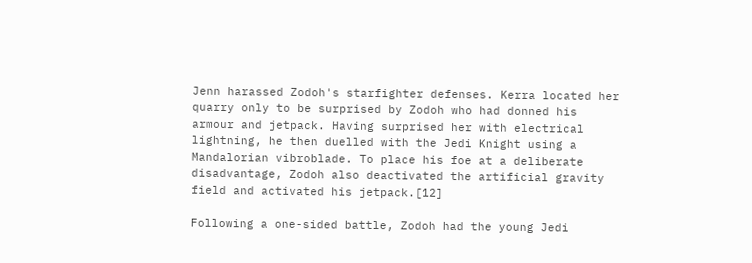Jenn harassed Zodoh's starfighter defenses. Kerra located her quarry only to be surprised by Zodoh who had donned his armour and jetpack. Having surprised her with electrical lightning, he then duelled with the Jedi Knight using a Mandalorian vibroblade. To place his foe at a deliberate disadvantage, Zodoh also deactivated the artificial gravity field and activated his jetpack.[12]

Following a one-sided battle, Zodoh had the young Jedi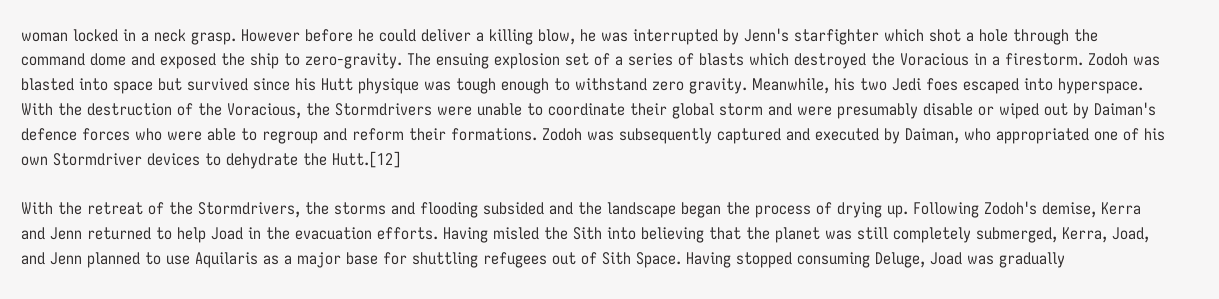woman locked in a neck grasp. However before he could deliver a killing blow, he was interrupted by Jenn's starfighter which shot a hole through the command dome and exposed the ship to zero-gravity. The ensuing explosion set of a series of blasts which destroyed the Voracious in a firestorm. Zodoh was blasted into space but survived since his Hutt physique was tough enough to withstand zero gravity. Meanwhile, his two Jedi foes escaped into hyperspace. With the destruction of the Voracious, the Stormdrivers were unable to coordinate their global storm and were presumably disable or wiped out by Daiman's defence forces who were able to regroup and reform their formations. Zodoh was subsequently captured and executed by Daiman, who appropriated one of his own Stormdriver devices to dehydrate the Hutt.[12]

With the retreat of the Stormdrivers, the storms and flooding subsided and the landscape began the process of drying up. Following Zodoh's demise, Kerra and Jenn returned to help Joad in the evacuation efforts. Having misled the Sith into believing that the planet was still completely submerged, Kerra, Joad, and Jenn planned to use Aquilaris as a major base for shuttling refugees out of Sith Space. Having stopped consuming Deluge, Joad was gradually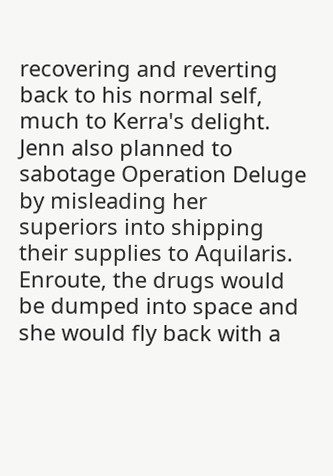recovering and reverting back to his normal self, much to Kerra's delight. Jenn also planned to sabotage Operation Deluge by misleading her superiors into shipping their supplies to Aquilaris. Enroute, the drugs would be dumped into space and she would fly back with a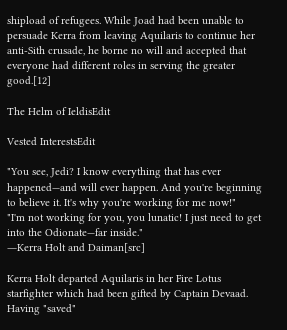shipload of refugees. While Joad had been unable to persuade Kerra from leaving Aquilaris to continue her anti-Sith crusade, he borne no will and accepted that everyone had different roles in serving the greater good.[12]

The Helm of IeldisEdit

Vested InterestsEdit

"You see, Jedi? I know everything that has ever happened—and will ever happen. And you're beginning to believe it. It's why you're working for me now!"
"I'm not working for you, you lunatic! I just need to get into the Odionate—far inside."
―Kerra Holt and Daiman[src]

Kerra Holt departed Aquilaris in her Fire Lotus starfighter which had been gifted by Captain Devaad. Having "saved"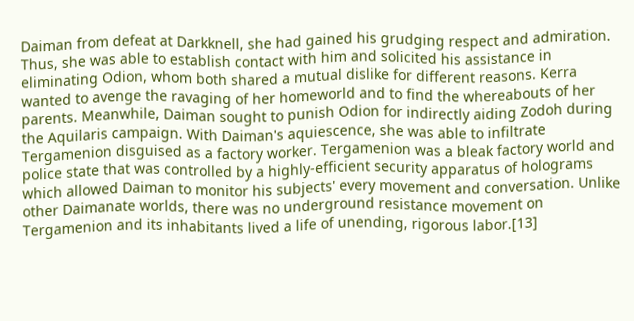Daiman from defeat at Darkknell, she had gained his grudging respect and admiration. Thus, she was able to establish contact with him and solicited his assistance in eliminating Odion, whom both shared a mutual dislike for different reasons. Kerra wanted to avenge the ravaging of her homeworld and to find the whereabouts of her parents. Meanwhile, Daiman sought to punish Odion for indirectly aiding Zodoh during the Aquilaris campaign. With Daiman's aquiescence, she was able to infiltrate Tergamenion disguised as a factory worker. Tergamenion was a bleak factory world and police state that was controlled by a highly-efficient security apparatus of holograms which allowed Daiman to monitor his subjects' every movement and conversation. Unlike other Daimanate worlds, there was no underground resistance movement on Tergamenion and its inhabitants lived a life of unending, rigorous labor.[13]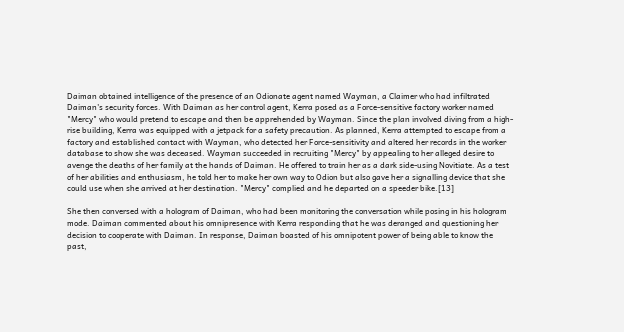Daiman obtained intelligence of the presence of an Odionate agent named Wayman, a Claimer who had infiltrated Daiman's security forces. With Daiman as her control agent, Kerra posed as a Force-sensitive factory worker named "Mercy" who would pretend to escape and then be apprehended by Wayman. Since the plan involved diving from a high-rise building, Kerra was equipped with a jetpack for a safety precaution. As planned, Kerra attempted to escape from a factory and established contact with Wayman, who detected her Force-sensitivity and altered her records in the worker database to show she was deceased. Wayman succeeded in recruiting "Mercy" by appealing to her alleged desire to avenge the deaths of her family at the hands of Daiman. He offered to train her as a dark side-using Novitiate. As a test of her abilities and enthusiasm, he told her to make her own way to Odion but also gave her a signalling device that she could use when she arrived at her destination. "Mercy" complied and he departed on a speeder bike.[13]

She then conversed with a hologram of Daiman, who had been monitoring the conversation while posing in his hologram mode. Daiman commented about his omnipresence with Kerra responding that he was deranged and questioning her decision to cooperate with Daiman. In response, Daiman boasted of his omnipotent power of being able to know the past,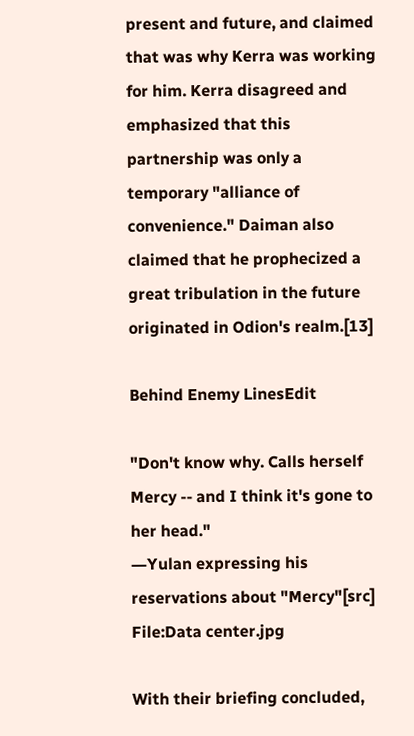present and future, and claimed that was why Kerra was working for him. Kerra disagreed and emphasized that this partnership was only a temporary "alliance of convenience." Daiman also claimed that he prophecized a great tribulation in the future originated in Odion's realm.[13]

Behind Enemy LinesEdit

"Don't know why. Calls herself Mercy -- and I think it's gone to her head."
―Yulan expressing his reservations about "Mercy"[src]
File:Data center.jpg

With their briefing concluded,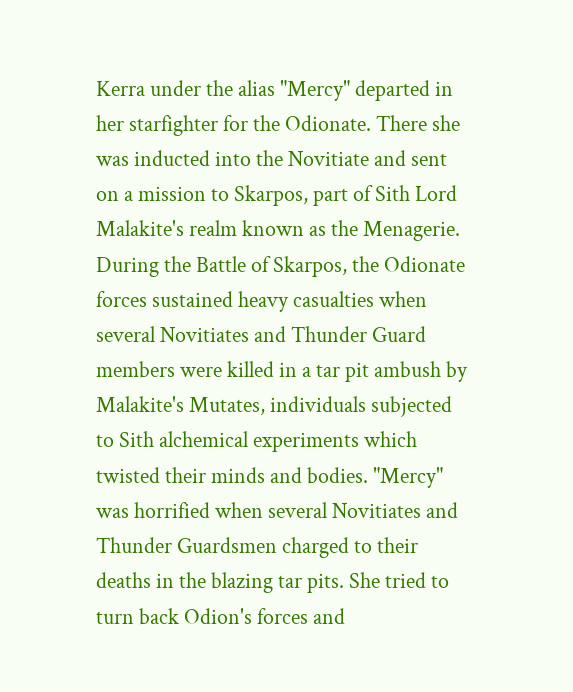Kerra under the alias "Mercy" departed in her starfighter for the Odionate. There she was inducted into the Novitiate and sent on a mission to Skarpos, part of Sith Lord Malakite's realm known as the Menagerie. During the Battle of Skarpos, the Odionate forces sustained heavy casualties when several Novitiates and Thunder Guard members were killed in a tar pit ambush by Malakite's Mutates, individuals subjected to Sith alchemical experiments which twisted their minds and bodies. "Mercy" was horrified when several Novitiates and Thunder Guardsmen charged to their deaths in the blazing tar pits. She tried to turn back Odion's forces and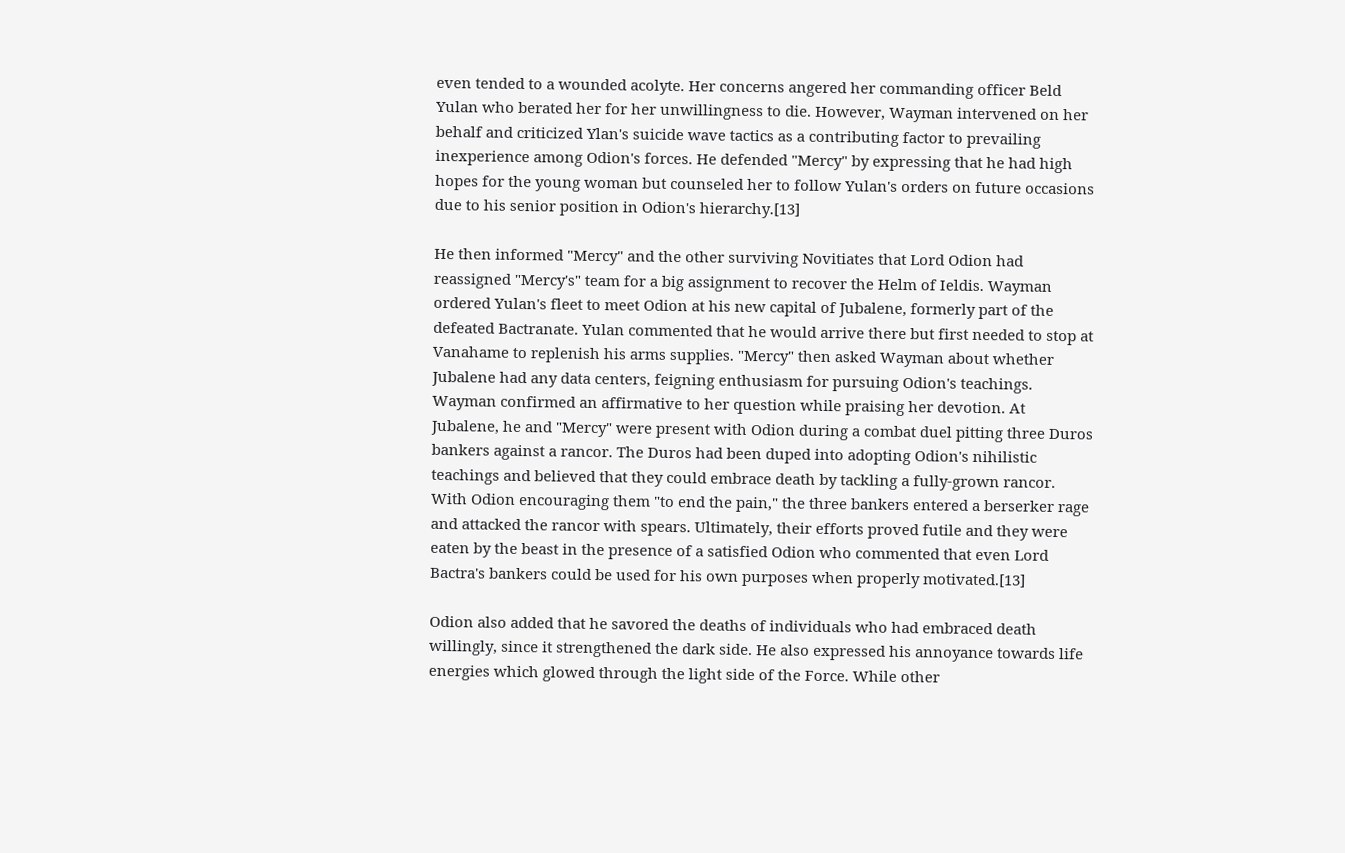even tended to a wounded acolyte. Her concerns angered her commanding officer Beld Yulan who berated her for her unwillingness to die. However, Wayman intervened on her behalf and criticized Ylan's suicide wave tactics as a contributing factor to prevailing inexperience among Odion's forces. He defended "Mercy" by expressing that he had high hopes for the young woman but counseled her to follow Yulan's orders on future occasions due to his senior position in Odion's hierarchy.[13]

He then informed "Mercy" and the other surviving Novitiates that Lord Odion had reassigned "Mercy's" team for a big assignment to recover the Helm of Ieldis. Wayman ordered Yulan's fleet to meet Odion at his new capital of Jubalene, formerly part of the defeated Bactranate. Yulan commented that he would arrive there but first needed to stop at Vanahame to replenish his arms supplies. "Mercy" then asked Wayman about whether Jubalene had any data centers, feigning enthusiasm for pursuing Odion's teachings. Wayman confirmed an affirmative to her question while praising her devotion. At Jubalene, he and "Mercy" were present with Odion during a combat duel pitting three Duros bankers against a rancor. The Duros had been duped into adopting Odion's nihilistic teachings and believed that they could embrace death by tackling a fully-grown rancor. With Odion encouraging them "to end the pain," the three bankers entered a berserker rage and attacked the rancor with spears. Ultimately, their efforts proved futile and they were eaten by the beast in the presence of a satisfied Odion who commented that even Lord Bactra's bankers could be used for his own purposes when properly motivated.[13]

Odion also added that he savored the deaths of individuals who had embraced death willingly, since it strengthened the dark side. He also expressed his annoyance towards life energies which glowed through the light side of the Force. While other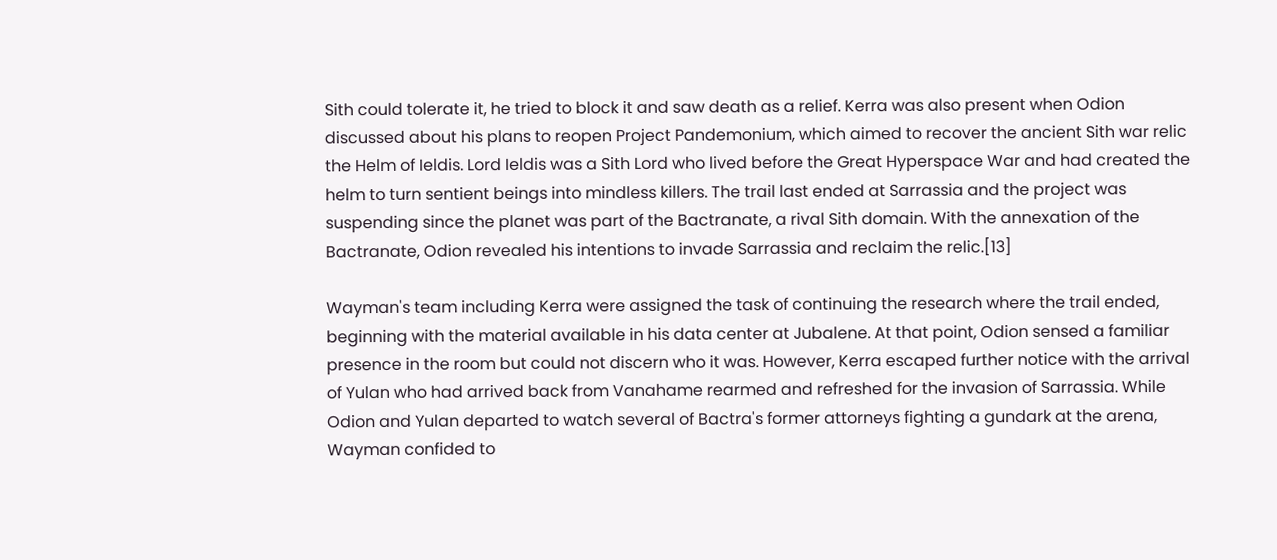Sith could tolerate it, he tried to block it and saw death as a relief. Kerra was also present when Odion discussed about his plans to reopen Project Pandemonium, which aimed to recover the ancient Sith war relic the Helm of Ieldis. Lord Ieldis was a Sith Lord who lived before the Great Hyperspace War and had created the helm to turn sentient beings into mindless killers. The trail last ended at Sarrassia and the project was suspending since the planet was part of the Bactranate, a rival Sith domain. With the annexation of the Bactranate, Odion revealed his intentions to invade Sarrassia and reclaim the relic.[13]

Wayman's team including Kerra were assigned the task of continuing the research where the trail ended, beginning with the material available in his data center at Jubalene. At that point, Odion sensed a familiar presence in the room but could not discern who it was. However, Kerra escaped further notice with the arrival of Yulan who had arrived back from Vanahame rearmed and refreshed for the invasion of Sarrassia. While Odion and Yulan departed to watch several of Bactra's former attorneys fighting a gundark at the arena, Wayman confided to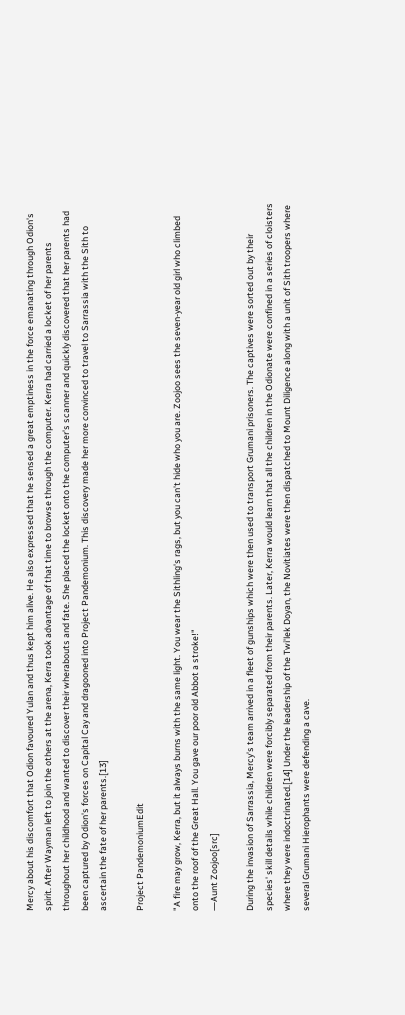Mercy about his discomfort that Odion favoured Yulan and thus kept him alive. He also expressed that he sensed a great emptiness in the force emanating through Odion's spirit. After Wayman left to join the others at the arena, Kerra took advantage of that time to browse through the computer. Kerra had carried a locket of her parents throughout her childhood and wanted to discover their wherabouts and fate. She placed the locket onto the computer's scanner and quickly discovered that her parents had been captured by Odion's forces on Capital Cay and dragooned into Project Pandemonium. This discovery made her more convinced to travel to Sarrassia with the Sith to ascertain the fate of her parents.[13]

Project PandemoniumEdit

"A fire may grow, Kerra, but it always burns with the same light. You wear the Sithling's rags, but you can't hide who you are. Zoojoo sees the seven-year old girl who climbed onto the roof of the Great Hall. You gave our poor old Abbot a stroke!"
―Aunt Zoojoo[src]

During the invasion of Sarrassia, Mercy's team arrived in a fleet of gunships which were then used to transport Grumani prisoners. The captives were sorted out by their species' skill details while children were forcibly separated from their parents. Later, Kerra would learn that all the children in the Odionate were confined in a series of cloisters where they were indoctrinated.[14] Under the leadership of the Twi'lek Doyan, the Novitiates were then dispatched to Mount Diligence along with a unit of Sith troopers where several Grumani Hierophants were defending a cave.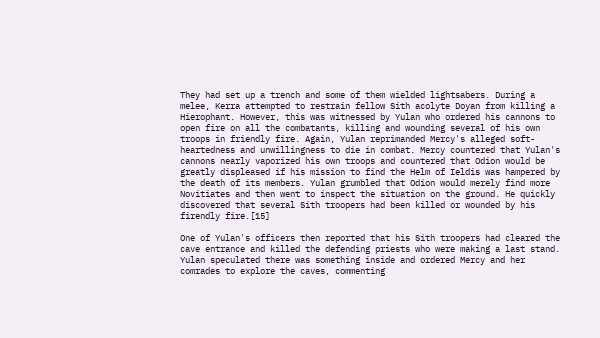They had set up a trench and some of them wielded lightsabers. During a melee, Kerra attempted to restrain fellow Sith acolyte Doyan from killing a Hierophant. However, this was witnessed by Yulan who ordered his cannons to open fire on all the combatants, killing and wounding several of his own troops in friendly fire. Again, Yulan reprimanded Mercy's alleged soft-heartedness and unwillingness to die in combat. Mercy countered that Yulan's cannons nearly vaporized his own troops and countered that Odion would be greatly displeased if his mission to find the Helm of Ieldis was hampered by the death of its members. Yulan grumbled that Odion would merely find more Novitiates and then went to inspect the situation on the ground. He quickly discovered that several Sith troopers had been killed or wounded by his firendly fire.[15]

One of Yulan's officers then reported that his Sith troopers had cleared the cave entrance and killed the defending priests who were making a last stand. Yulan speculated there was something inside and ordered Mercy and her comrades to explore the caves, commenting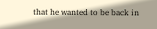that he wanted to be back in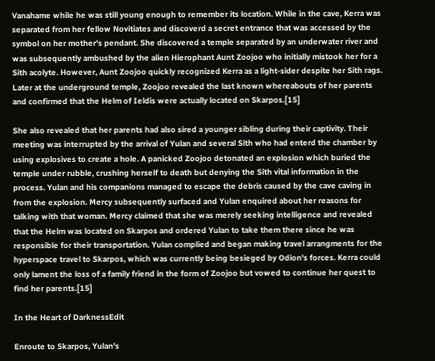Vanahame while he was still young enough to remember its location. While in the cave, Kerra was separated from her fellow Novitiates and discoverd a secret entrance that was accessed by the symbol on her mother's pendant. She discovered a temple separated by an underwater river and was subsequently ambushed by the alien Hierophant Aunt Zoojoo who initially mistook her for a Sith acolyte. However, Aunt Zoojoo quickly recognized Kerra as a light-sider despite her Sith rags. Later at the underground temple, Zoojoo revealed the last known whereabouts of her parents and confirmed that the Helm of Ieldis were actually located on Skarpos.[15]

She also revealed that her parents had also sired a younger sibling during their captivity. Their meeting was interrupted by the arrival of Yulan and several Sith who had enterd the chamber by using explosives to create a hole. A panicked Zoojoo detonated an explosion which buried the temple under rubble, crushing herself to death but denying the Sith vital information in the process. Yulan and his companions managed to escape the debris caused by the cave caving in from the explosion. Mercy subsequently surfaced and Yulan enquired about her reasons for talking with that woman. Mercy claimed that she was merely seeking intelligence and revealed that the Helm was located on Skarpos and ordered Yulan to take them there since he was responsible for their transportation. Yulan complied and began making travel arrangments for the hyperspace travel to Skarpos, which was currently being besieged by Odion's forces. Kerra could only lament the loss of a family friend in the form of Zoojoo but vowed to continue her quest to find her parents.[15]

In the Heart of DarknessEdit

Enroute to Skarpos, Yulan's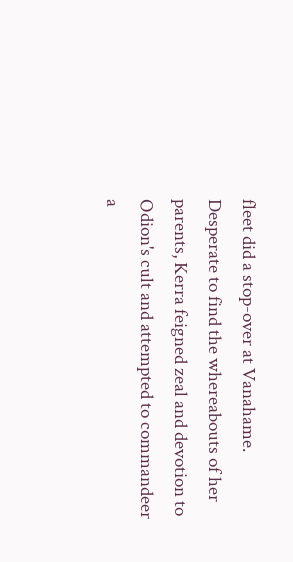fleet did a stop-over at Vanahame. Desperate to find the whereabouts of her parents, Kerra feigned zeal and devotion to Odion's cult and attempted to commandeer a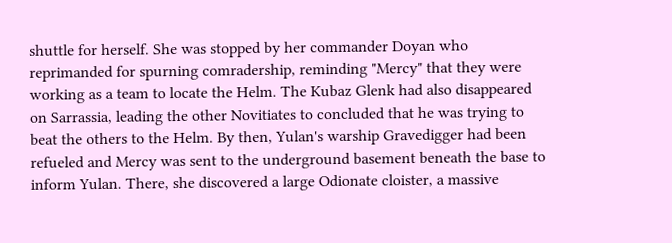shuttle for herself. She was stopped by her commander Doyan who reprimanded for spurning comradership, reminding "Mercy" that they were working as a team to locate the Helm. The Kubaz Glenk had also disappeared on Sarrassia, leading the other Novitiates to concluded that he was trying to beat the others to the Helm. By then, Yulan's warship Gravedigger had been refueled and Mercy was sent to the underground basement beneath the base to inform Yulan. There, she discovered a large Odionate cloister, a massive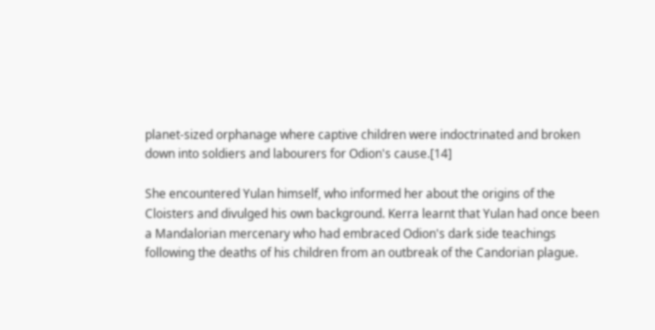planet-sized orphanage where captive children were indoctrinated and broken down into soldiers and labourers for Odion's cause.[14]

She encountered Yulan himself, who informed her about the origins of the Cloisters and divulged his own background. Kerra learnt that Yulan had once been a Mandalorian mercenary who had embraced Odion's dark side teachings following the deaths of his children from an outbreak of the Candorian plague.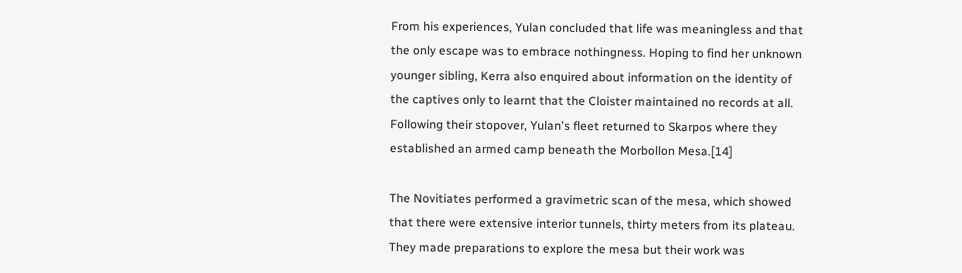From his experiences, Yulan concluded that life was meaningless and that the only escape was to embrace nothingness. Hoping to find her unknown younger sibling, Kerra also enquired about information on the identity of the captives only to learnt that the Cloister maintained no records at all. Following their stopover, Yulan's fleet returned to Skarpos where they established an armed camp beneath the Morbollon Mesa.[14]

The Novitiates performed a gravimetric scan of the mesa, which showed that there were extensive interior tunnels, thirty meters from its plateau. They made preparations to explore the mesa but their work was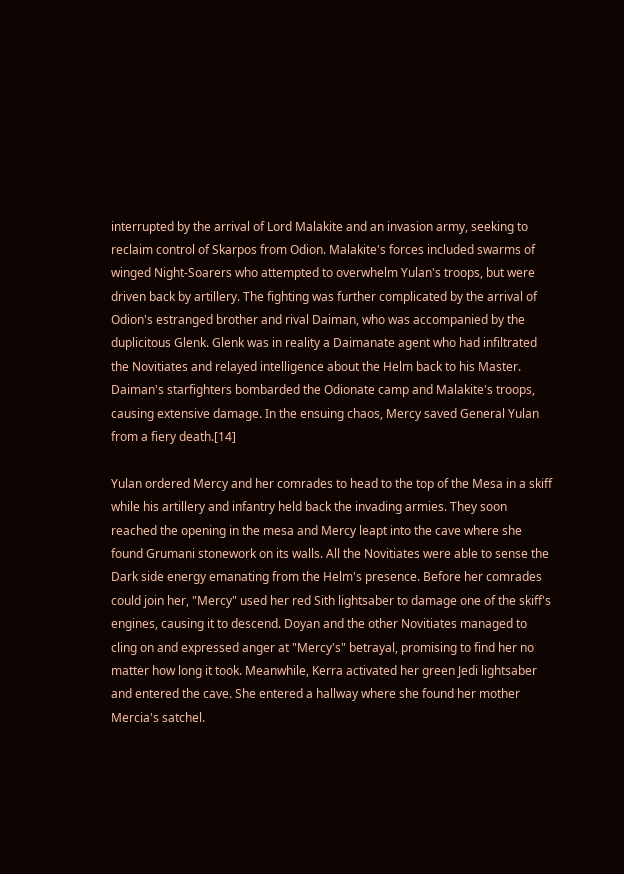interrupted by the arrival of Lord Malakite and an invasion army, seeking to reclaim control of Skarpos from Odion. Malakite's forces included swarms of winged Night-Soarers who attempted to overwhelm Yulan's troops, but were driven back by artillery. The fighting was further complicated by the arrival of Odion's estranged brother and rival Daiman, who was accompanied by the duplicitous Glenk. Glenk was in reality a Daimanate agent who had infiltrated the Novitiates and relayed intelligence about the Helm back to his Master. Daiman's starfighters bombarded the Odionate camp and Malakite's troops, causing extensive damage. In the ensuing chaos, Mercy saved General Yulan from a fiery death.[14]

Yulan ordered Mercy and her comrades to head to the top of the Mesa in a skiff while his artillery and infantry held back the invading armies. They soon reached the opening in the mesa and Mercy leapt into the cave where she found Grumani stonework on its walls. All the Novitiates were able to sense the Dark side energy emanating from the Helm's presence. Before her comrades could join her, "Mercy" used her red Sith lightsaber to damage one of the skiff's engines, causing it to descend. Doyan and the other Novitiates managed to cling on and expressed anger at "Mercy's" betrayal, promising to find her no matter how long it took. Meanwhile, Kerra activated her green Jedi lightsaber and entered the cave. She entered a hallway where she found her mother Mercia's satchel.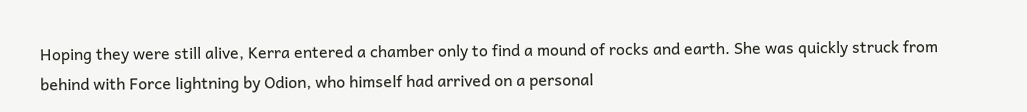Hoping they were still alive, Kerra entered a chamber only to find a mound of rocks and earth. She was quickly struck from behind with Force lightning by Odion, who himself had arrived on a personal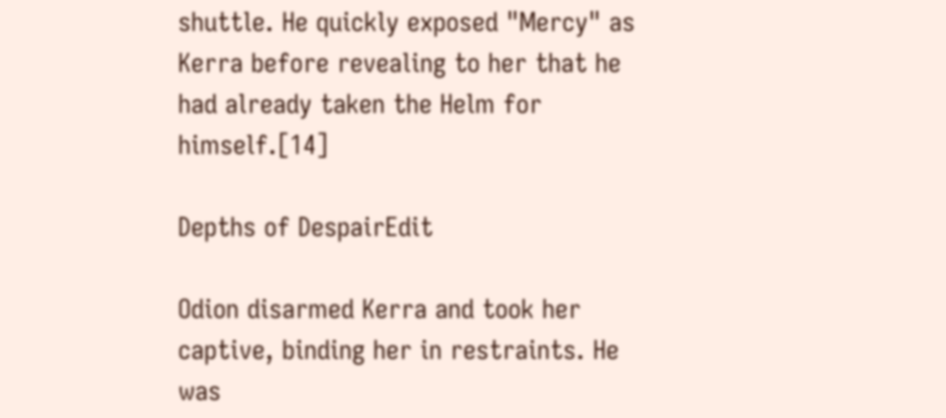shuttle. He quickly exposed "Mercy" as Kerra before revealing to her that he had already taken the Helm for himself.[14]

Depths of DespairEdit

Odion disarmed Kerra and took her captive, binding her in restraints. He was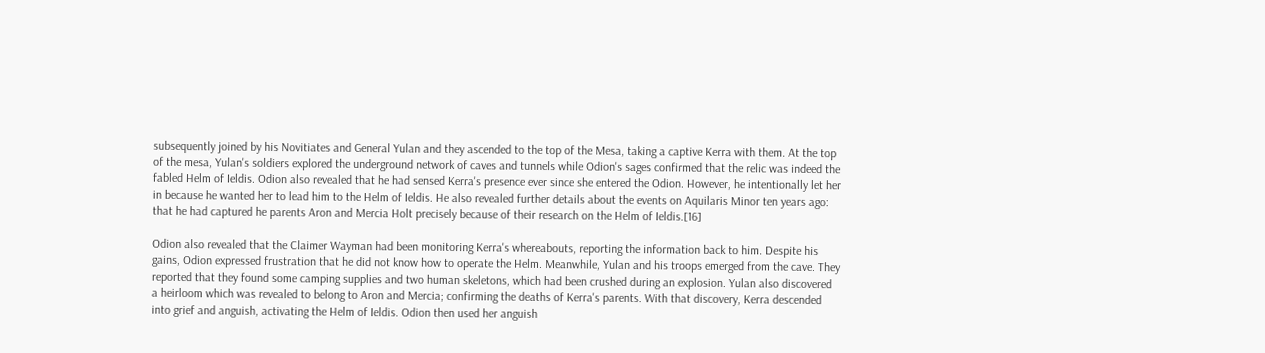subsequently joined by his Novitiates and General Yulan and they ascended to the top of the Mesa, taking a captive Kerra with them. At the top of the mesa, Yulan's soldiers explored the underground network of caves and tunnels while Odion's sages confirmed that the relic was indeed the fabled Helm of Ieldis. Odion also revealed that he had sensed Kerra's presence ever since she entered the Odion. However, he intentionally let her in because he wanted her to lead him to the Helm of Ieldis. He also revealed further details about the events on Aquilaris Minor ten years ago: that he had captured he parents Aron and Mercia Holt precisely because of their research on the Helm of Ieldis.[16]

Odion also revealed that the Claimer Wayman had been monitoring Kerra's whereabouts, reporting the information back to him. Despite his gains, Odion expressed frustration that he did not know how to operate the Helm. Meanwhile, Yulan and his troops emerged from the cave. They reported that they found some camping supplies and two human skeletons, which had been crushed during an explosion. Yulan also discovered a heirloom which was revealed to belong to Aron and Mercia; confirming the deaths of Kerra's parents. With that discovery, Kerra descended into grief and anguish, activating the Helm of Ieldis. Odion then used her anguish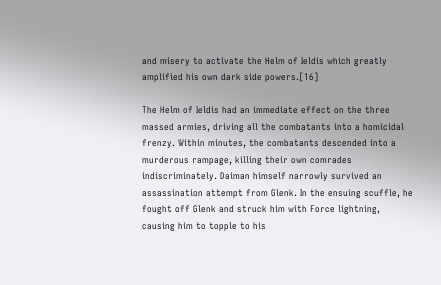and misery to activate the Helm of Ieldis which greatly amplified his own dark side powers.[16]

The Helm of Ieldis had an immediate effect on the three massed armies, driving all the combatants into a homicidal frenzy. Within minutes, the combatants descended into a murderous rampage, killing their own comrades indiscriminately. Daiman himself narrowly survived an assassination attempt from Glenk. In the ensuing scuffle, he fought off Glenk and struck him with Force lightning, causing him to topple to his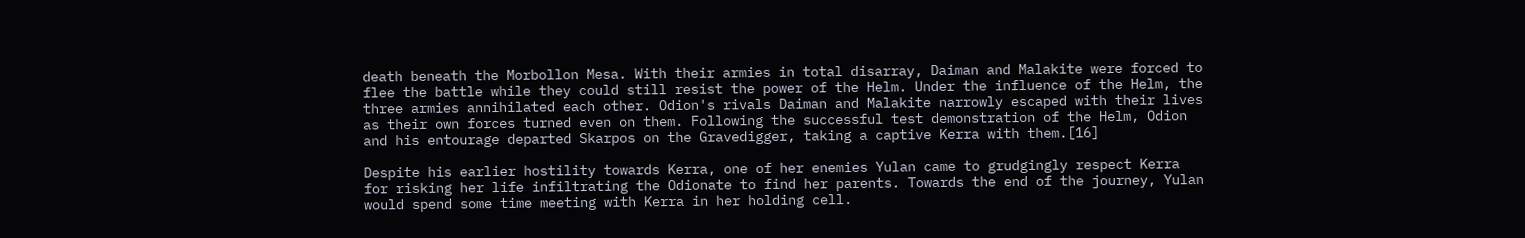death beneath the Morbollon Mesa. With their armies in total disarray, Daiman and Malakite were forced to flee the battle while they could still resist the power of the Helm. Under the influence of the Helm, the three armies annihilated each other. Odion's rivals Daiman and Malakite narrowly escaped with their lives as their own forces turned even on them. Following the successful test demonstration of the Helm, Odion and his entourage departed Skarpos on the Gravedigger, taking a captive Kerra with them.[16]

Despite his earlier hostility towards Kerra, one of her enemies Yulan came to grudgingly respect Kerra for risking her life infiltrating the Odionate to find her parents. Towards the end of the journey, Yulan would spend some time meeting with Kerra in her holding cell.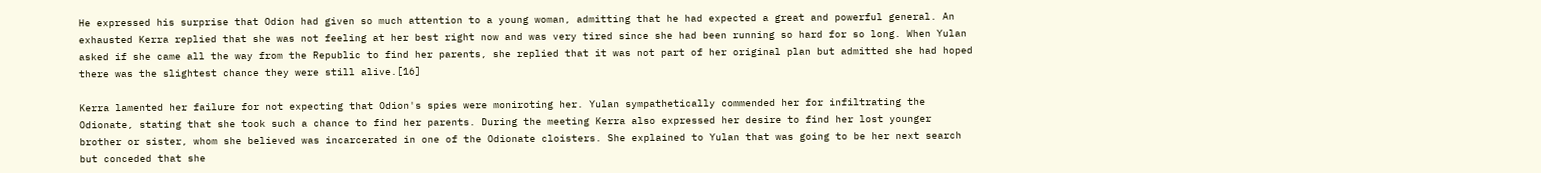He expressed his surprise that Odion had given so much attention to a young woman, admitting that he had expected a great and powerful general. An exhausted Kerra replied that she was not feeling at her best right now and was very tired since she had been running so hard for so long. When Yulan asked if she came all the way from the Republic to find her parents, she replied that it was not part of her original plan but admitted she had hoped there was the slightest chance they were still alive.[16]

Kerra lamented her failure for not expecting that Odion's spies were moniroting her. Yulan sympathetically commended her for infiltrating the Odionate, stating that she took such a chance to find her parents. During the meeting Kerra also expressed her desire to find her lost younger brother or sister, whom she believed was incarcerated in one of the Odionate cloisters. She explained to Yulan that was going to be her next search but conceded that she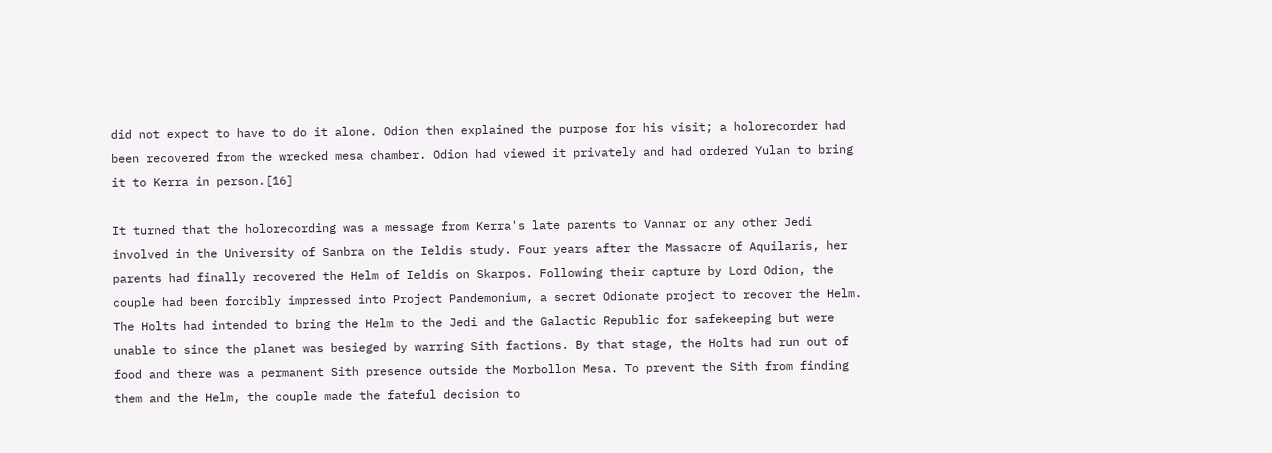did not expect to have to do it alone. Odion then explained the purpose for his visit; a holorecorder had been recovered from the wrecked mesa chamber. Odion had viewed it privately and had ordered Yulan to bring it to Kerra in person.[16]

It turned that the holorecording was a message from Kerra's late parents to Vannar or any other Jedi involved in the University of Sanbra on the Ieldis study. Four years after the Massacre of Aquilaris, her parents had finally recovered the Helm of Ieldis on Skarpos. Following their capture by Lord Odion, the couple had been forcibly impressed into Project Pandemonium, a secret Odionate project to recover the Helm. The Holts had intended to bring the Helm to the Jedi and the Galactic Republic for safekeeping but were unable to since the planet was besieged by warring Sith factions. By that stage, the Holts had run out of food and there was a permanent Sith presence outside the Morbollon Mesa. To prevent the Sith from finding them and the Helm, the couple made the fateful decision to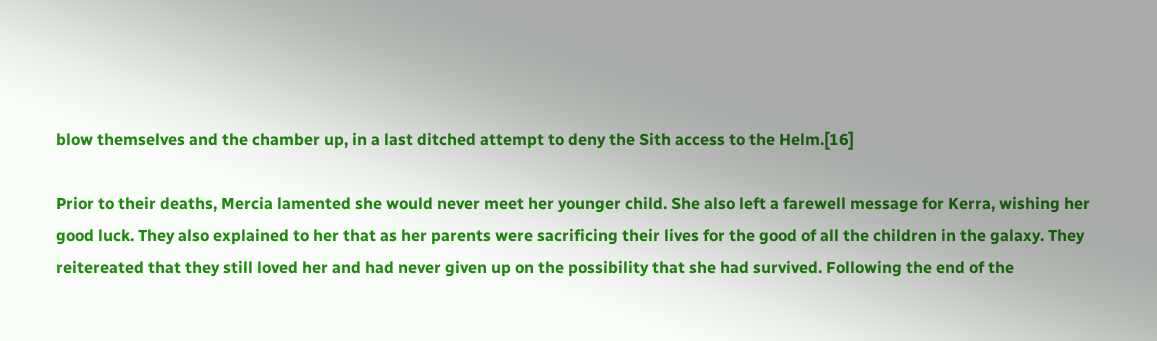blow themselves and the chamber up, in a last ditched attempt to deny the Sith access to the Helm.[16]

Prior to their deaths, Mercia lamented she would never meet her younger child. She also left a farewell message for Kerra, wishing her good luck. They also explained to her that as her parents were sacrificing their lives for the good of all the children in the galaxy. They reitereated that they still loved her and had never given up on the possibility that she had survived. Following the end of the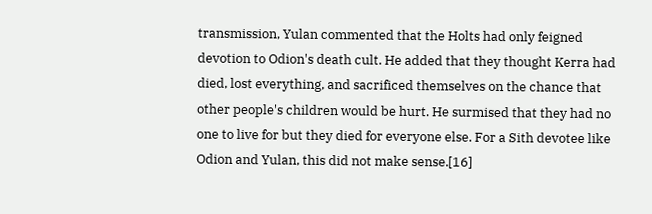transmission, Yulan commented that the Holts had only feigned devotion to Odion's death cult. He added that they thought Kerra had died, lost everything, and sacrificed themselves on the chance that other people's children would be hurt. He surmised that they had no one to live for but they died for everyone else. For a Sith devotee like Odion and Yulan, this did not make sense.[16]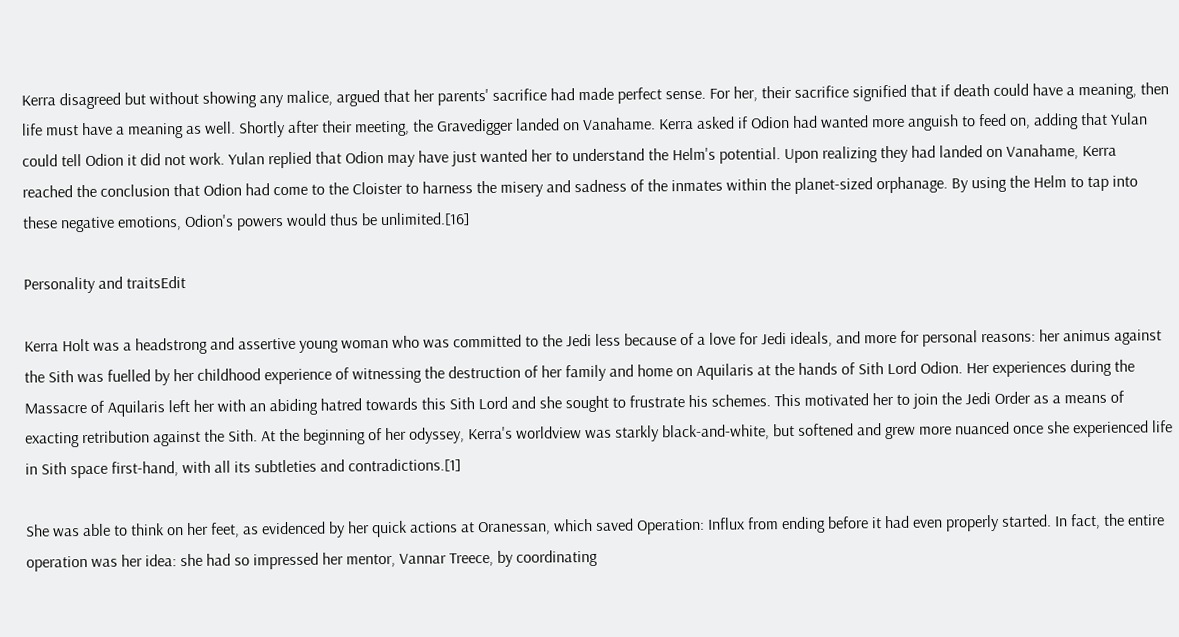Kerra disagreed but without showing any malice, argued that her parents' sacrifice had made perfect sense. For her, their sacrifice signified that if death could have a meaning, then life must have a meaning as well. Shortly after their meeting, the Gravedigger landed on Vanahame. Kerra asked if Odion had wanted more anguish to feed on, adding that Yulan could tell Odion it did not work. Yulan replied that Odion may have just wanted her to understand the Helm's potential. Upon realizing they had landed on Vanahame, Kerra reached the conclusion that Odion had come to the Cloister to harness the misery and sadness of the inmates within the planet-sized orphanage. By using the Helm to tap into these negative emotions, Odion's powers would thus be unlimited.[16]

Personality and traitsEdit

Kerra Holt was a headstrong and assertive young woman who was committed to the Jedi less because of a love for Jedi ideals, and more for personal reasons: her animus against the Sith was fuelled by her childhood experience of witnessing the destruction of her family and home on Aquilaris at the hands of Sith Lord Odion. Her experiences during the Massacre of Aquilaris left her with an abiding hatred towards this Sith Lord and she sought to frustrate his schemes. This motivated her to join the Jedi Order as a means of exacting retribution against the Sith. At the beginning of her odyssey, Kerra's worldview was starkly black-and-white, but softened and grew more nuanced once she experienced life in Sith space first-hand, with all its subtleties and contradictions.[1]

She was able to think on her feet, as evidenced by her quick actions at Oranessan, which saved Operation: Influx from ending before it had even properly started. In fact, the entire operation was her idea: she had so impressed her mentor, Vannar Treece, by coordinating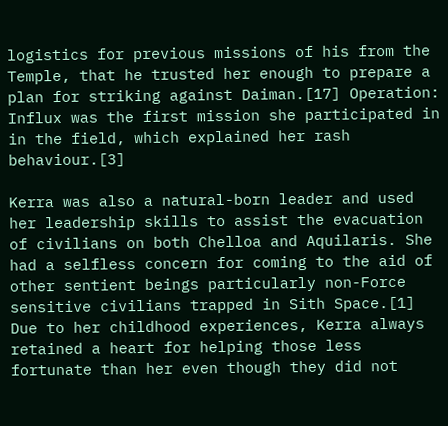logistics for previous missions of his from the Temple, that he trusted her enough to prepare a plan for striking against Daiman.[17] Operation: Influx was the first mission she participated in in the field, which explained her rash behaviour.[3]

Kerra was also a natural-born leader and used her leadership skills to assist the evacuation of civilians on both Chelloa and Aquilaris. She had a selfless concern for coming to the aid of other sentient beings particularly non-Force sensitive civilians trapped in Sith Space.[1] Due to her childhood experiences, Kerra always retained a heart for helping those less fortunate than her even though they did not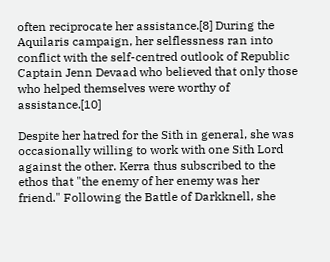often reciprocate her assistance.[8] During the Aquilaris campaign, her selflessness ran into conflict with the self-centred outlook of Republic Captain Jenn Devaad who believed that only those who helped themselves were worthy of assistance.[10]

Despite her hatred for the Sith in general, she was occasionally willing to work with one Sith Lord against the other. Kerra thus subscribed to the ethos that "the enemy of her enemy was her friend." Following the Battle of Darkknell, she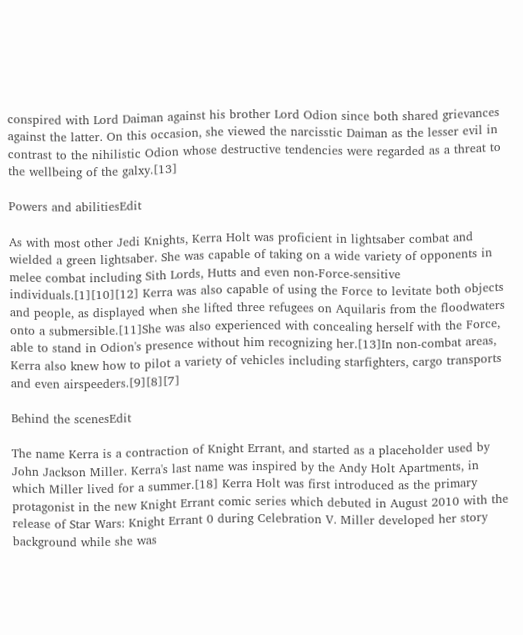conspired with Lord Daiman against his brother Lord Odion since both shared grievances against the latter. On this occasion, she viewed the narcisstic Daiman as the lesser evil in contrast to the nihilistic Odion whose destructive tendencies were regarded as a threat to the wellbeing of the galxy.[13]

Powers and abilitiesEdit

As with most other Jedi Knights, Kerra Holt was proficient in lightsaber combat and wielded a green lightsaber. She was capable of taking on a wide variety of opponents in melee combat including Sith Lords, Hutts and even non-Force-sensitive individuals.[1][10][12] Kerra was also capable of using the Force to levitate both objects and people, as displayed when she lifted three refugees on Aquilaris from the floodwaters onto a submersible.[11]She was also experienced with concealing herself with the Force, able to stand in Odion's presence without him recognizing her.[13]In non-combat areas, Kerra also knew how to pilot a variety of vehicles including starfighters, cargo transports and even airspeeders.[9][8][7]

Behind the scenesEdit

The name Kerra is a contraction of Knight Errant, and started as a placeholder used by John Jackson Miller. Kerra's last name was inspired by the Andy Holt Apartments, in which Miller lived for a summer.[18] Kerra Holt was first introduced as the primary protagonist in the new Knight Errant comic series which debuted in August 2010 with the release of Star Wars: Knight Errant 0 during Celebration V. Miller developed her story background while she was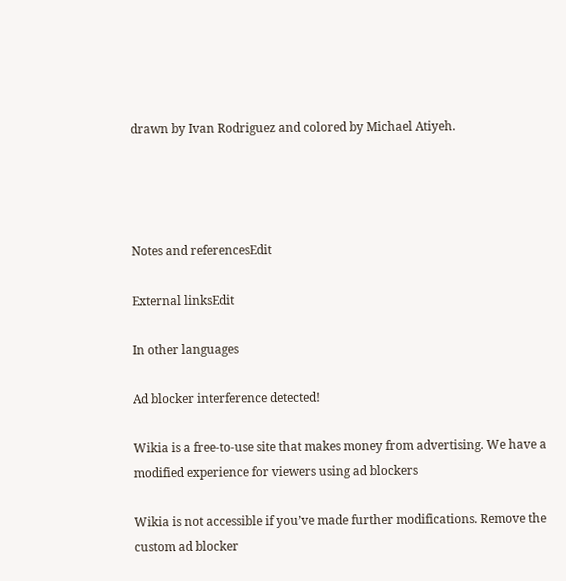drawn by Ivan Rodriguez and colored by Michael Atiyeh.




Notes and referencesEdit

External linksEdit

In other languages

Ad blocker interference detected!

Wikia is a free-to-use site that makes money from advertising. We have a modified experience for viewers using ad blockers

Wikia is not accessible if you’ve made further modifications. Remove the custom ad blocker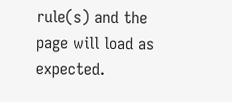rule(s) and the page will load as expected.